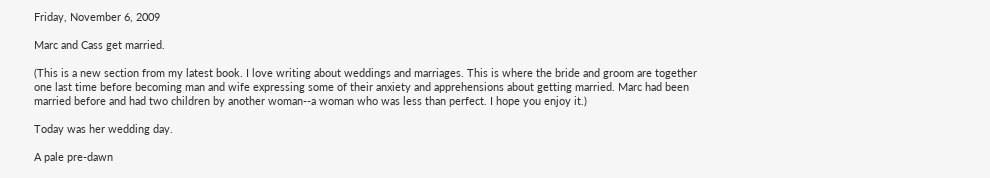Friday, November 6, 2009

Marc and Cass get married.

(This is a new section from my latest book. I love writing about weddings and marriages. This is where the bride and groom are together one last time before becoming man and wife expressing some of their anxiety and apprehensions about getting married. Marc had been married before and had two children by another woman--a woman who was less than perfect. I hope you enjoy it.)

Today was her wedding day.

A pale pre-dawn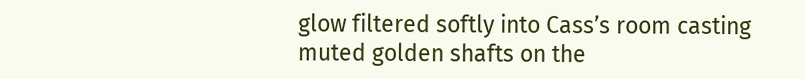glow filtered softly into Cass’s room casting muted golden shafts on the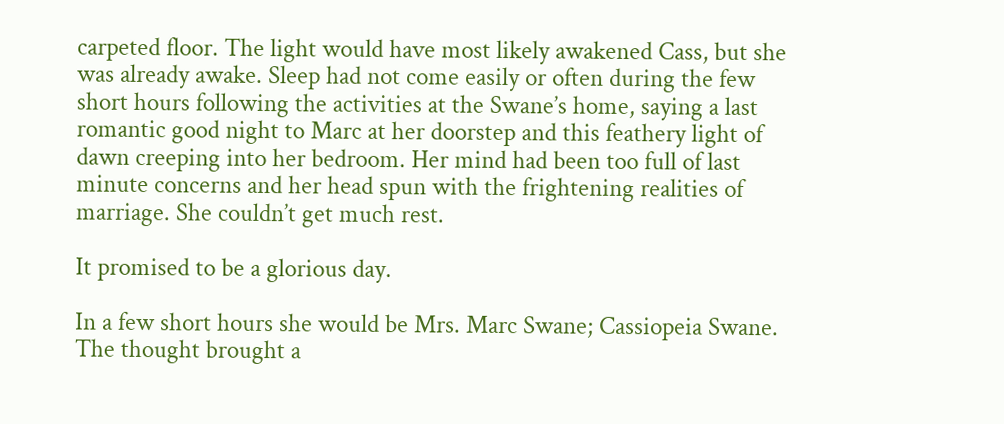carpeted floor. The light would have most likely awakened Cass, but she was already awake. Sleep had not come easily or often during the few short hours following the activities at the Swane’s home, saying a last romantic good night to Marc at her doorstep and this feathery light of dawn creeping into her bedroom. Her mind had been too full of last minute concerns and her head spun with the frightening realities of marriage. She couldn’t get much rest.

It promised to be a glorious day.

In a few short hours she would be Mrs. Marc Swane; Cassiopeia Swane. The thought brought a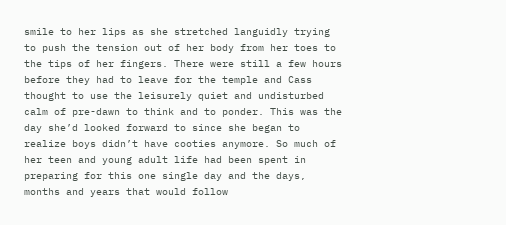smile to her lips as she stretched languidly trying to push the tension out of her body from her toes to the tips of her fingers. There were still a few hours before they had to leave for the temple and Cass thought to use the leisurely quiet and undisturbed calm of pre-dawn to think and to ponder. This was the day she’d looked forward to since she began to realize boys didn’t have cooties anymore. So much of her teen and young adult life had been spent in preparing for this one single day and the days, months and years that would follow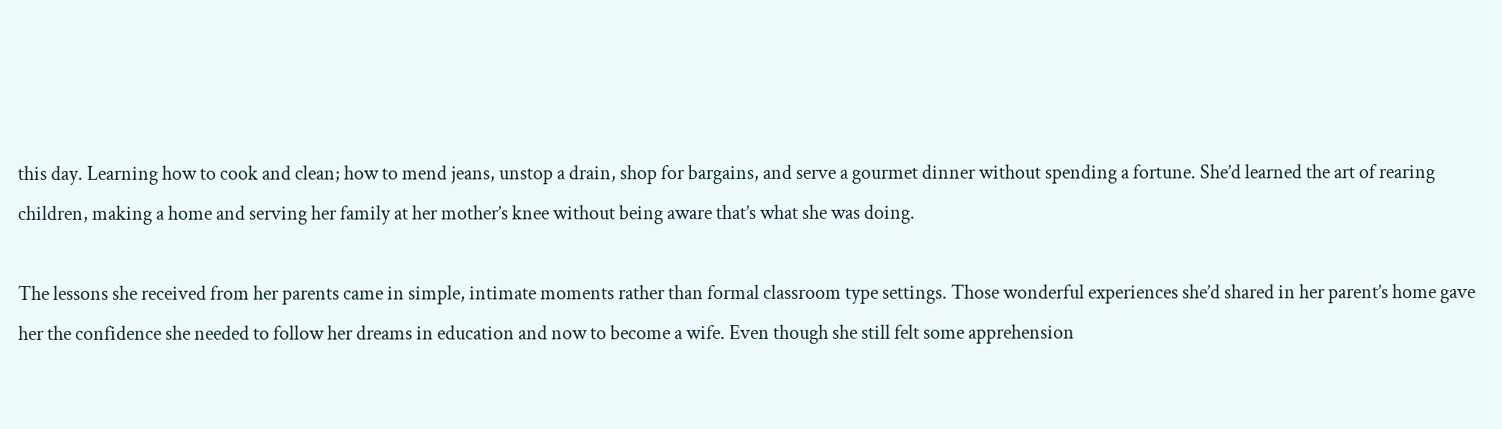this day. Learning how to cook and clean; how to mend jeans, unstop a drain, shop for bargains, and serve a gourmet dinner without spending a fortune. She’d learned the art of rearing children, making a home and serving her family at her mother’s knee without being aware that’s what she was doing.

The lessons she received from her parents came in simple, intimate moments rather than formal classroom type settings. Those wonderful experiences she’d shared in her parent’s home gave her the confidence she needed to follow her dreams in education and now to become a wife. Even though she still felt some apprehension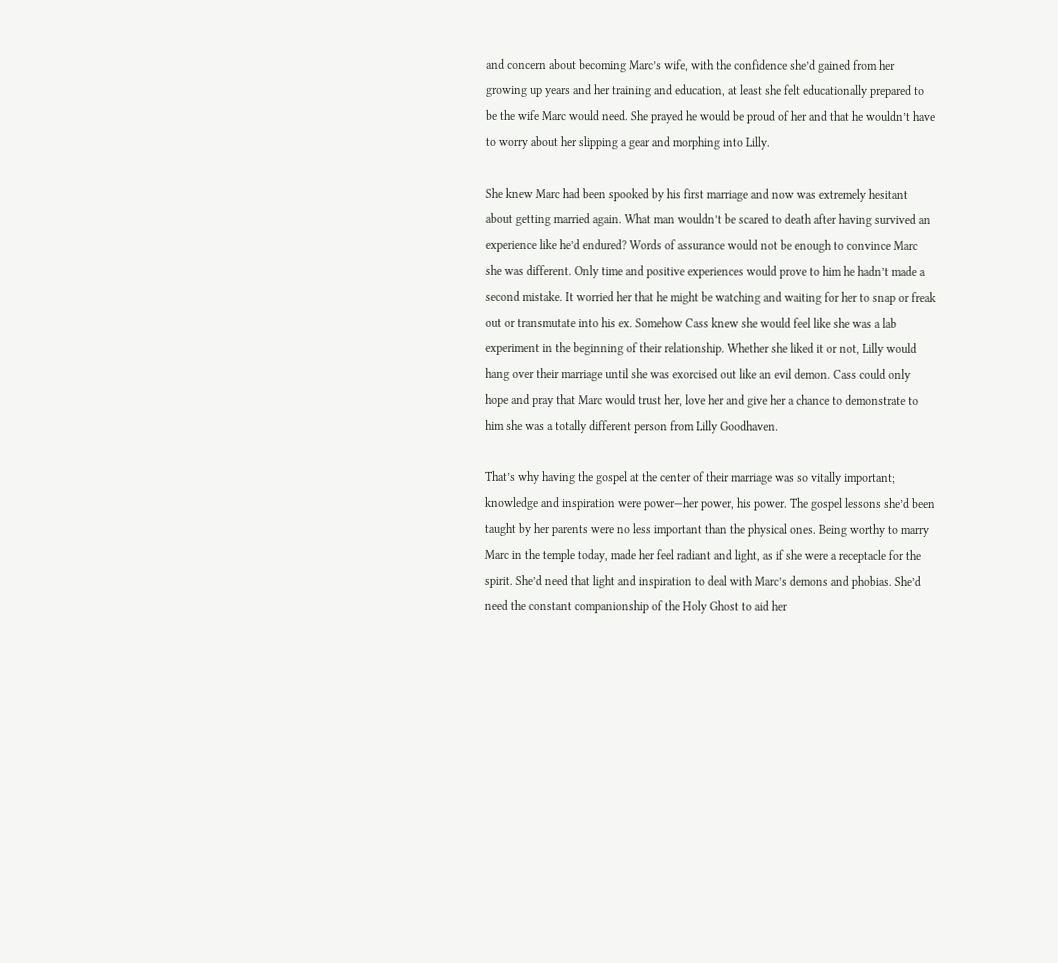and concern about becoming Marc’s wife, with the confidence she’d gained from her growing up years and her training and education, at least she felt educationally prepared to be the wife Marc would need. She prayed he would be proud of her and that he wouldn’t have to worry about her slipping a gear and morphing into Lilly.

She knew Marc had been spooked by his first marriage and now was extremely hesitant about getting married again. What man wouldn’t be scared to death after having survived an experience like he’d endured? Words of assurance would not be enough to convince Marc she was different. Only time and positive experiences would prove to him he hadn’t made a second mistake. It worried her that he might be watching and waiting for her to snap or freak out or transmutate into his ex. Somehow Cass knew she would feel like she was a lab experiment in the beginning of their relationship. Whether she liked it or not, Lilly would hang over their marriage until she was exorcised out like an evil demon. Cass could only hope and pray that Marc would trust her, love her and give her a chance to demonstrate to him she was a totally different person from Lilly Goodhaven.

That’s why having the gospel at the center of their marriage was so vitally important; knowledge and inspiration were power—her power, his power. The gospel lessons she’d been taught by her parents were no less important than the physical ones. Being worthy to marry Marc in the temple today, made her feel radiant and light, as if she were a receptacle for the spirit. She’d need that light and inspiration to deal with Marc’s demons and phobias. She’d need the constant companionship of the Holy Ghost to aid her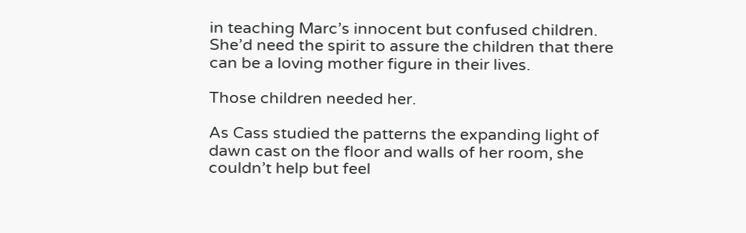in teaching Marc’s innocent but confused children. She’d need the spirit to assure the children that there can be a loving mother figure in their lives.

Those children needed her.

As Cass studied the patterns the expanding light of dawn cast on the floor and walls of her room, she couldn’t help but feel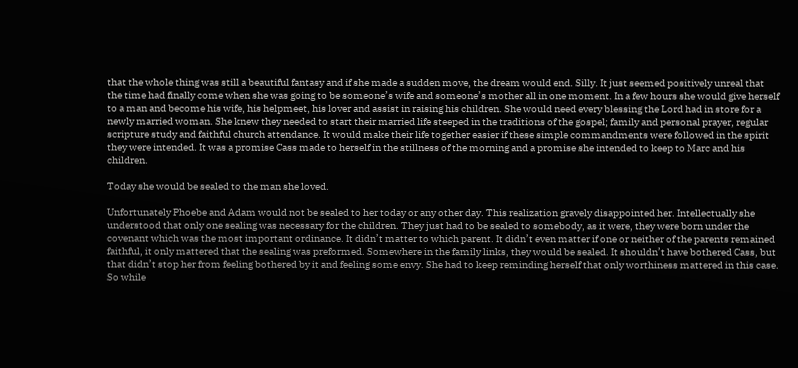that the whole thing was still a beautiful fantasy and if she made a sudden move, the dream would end. Silly. It just seemed positively unreal that the time had finally come when she was going to be someone’s wife and someone’s mother all in one moment. In a few hours she would give herself to a man and become his wife, his helpmeet, his lover and assist in raising his children. She would need every blessing the Lord had in store for a newly married woman. She knew they needed to start their married life steeped in the traditions of the gospel; family and personal prayer, regular scripture study and faithful church attendance. It would make their life together easier if these simple commandments were followed in the spirit they were intended. It was a promise Cass made to herself in the stillness of the morning and a promise she intended to keep to Marc and his children.

Today she would be sealed to the man she loved.

Unfortunately Phoebe and Adam would not be sealed to her today or any other day. This realization gravely disappointed her. Intellectually she understood that only one sealing was necessary for the children. They just had to be sealed to somebody, as it were, they were born under the covenant which was the most important ordinance. It didn’t matter to which parent. It didn’t even matter if one or neither of the parents remained faithful, it only mattered that the sealing was preformed. Somewhere in the family links, they would be sealed. It shouldn’t have bothered Cass, but that didn’t stop her from feeling bothered by it and feeling some envy. She had to keep reminding herself that only worthiness mattered in this case. So while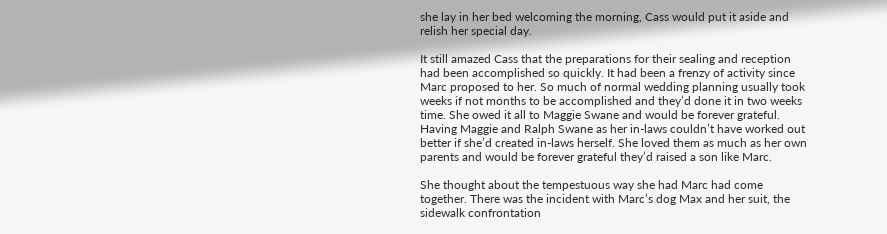she lay in her bed welcoming the morning, Cass would put it aside and relish her special day.

It still amazed Cass that the preparations for their sealing and reception had been accomplished so quickly. It had been a frenzy of activity since Marc proposed to her. So much of normal wedding planning usually took weeks if not months to be accomplished and they’d done it in two weeks time. She owed it all to Maggie Swane and would be forever grateful. Having Maggie and Ralph Swane as her in-laws couldn’t have worked out better if she’d created in-laws herself. She loved them as much as her own parents and would be forever grateful they’d raised a son like Marc.

She thought about the tempestuous way she had Marc had come together. There was the incident with Marc’s dog Max and her suit, the sidewalk confrontation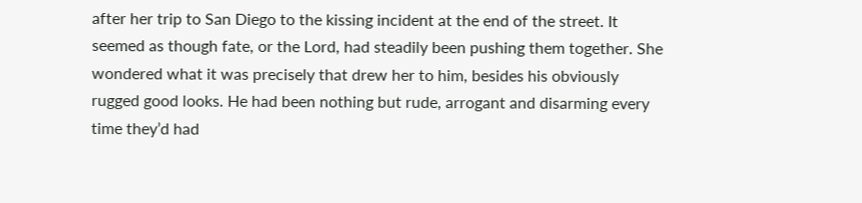after her trip to San Diego to the kissing incident at the end of the street. It seemed as though fate, or the Lord, had steadily been pushing them together. She wondered what it was precisely that drew her to him, besides his obviously rugged good looks. He had been nothing but rude, arrogant and disarming every time they’d had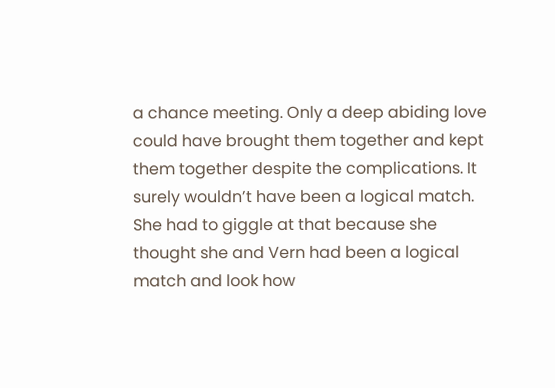a chance meeting. Only a deep abiding love could have brought them together and kept them together despite the complications. It surely wouldn’t have been a logical match. She had to giggle at that because she thought she and Vern had been a logical match and look how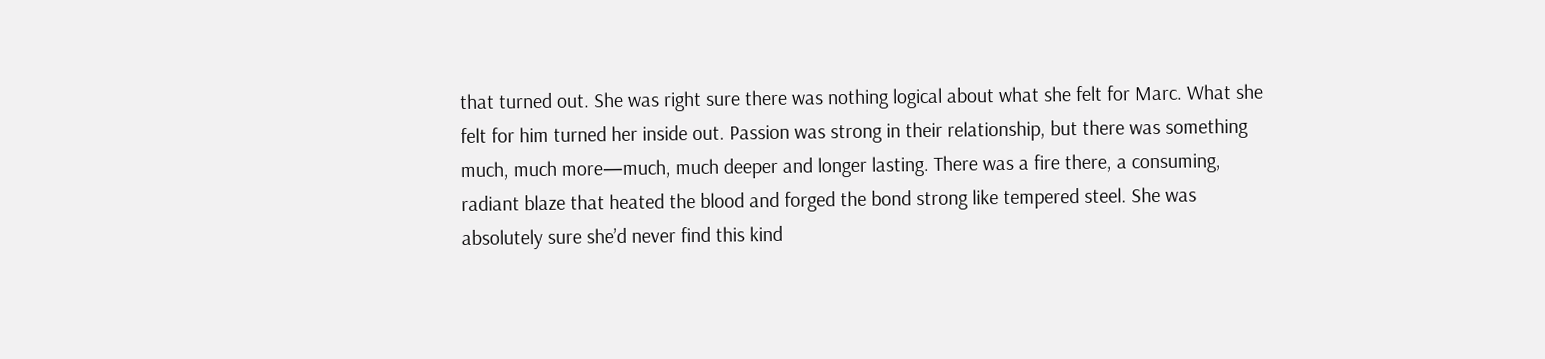that turned out. She was right sure there was nothing logical about what she felt for Marc. What she felt for him turned her inside out. Passion was strong in their relationship, but there was something much, much more—much, much deeper and longer lasting. There was a fire there, a consuming, radiant blaze that heated the blood and forged the bond strong like tempered steel. She was absolutely sure she’d never find this kind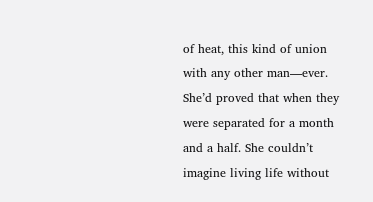of heat, this kind of union with any other man—ever. She’d proved that when they were separated for a month and a half. She couldn’t imagine living life without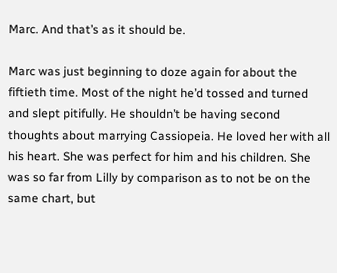Marc. And that’s as it should be.

Marc was just beginning to doze again for about the fiftieth time. Most of the night he’d tossed and turned and slept pitifully. He shouldn’t be having second thoughts about marrying Cassiopeia. He loved her with all his heart. She was perfect for him and his children. She was so far from Lilly by comparison as to not be on the same chart, but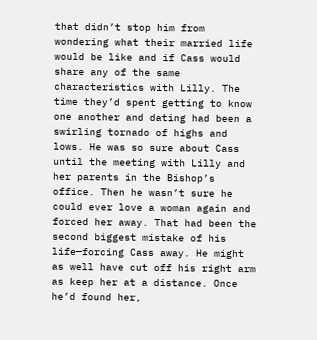that didn’t stop him from wondering what their married life would be like and if Cass would share any of the same characteristics with Lilly. The time they’d spent getting to know one another and dating had been a swirling tornado of highs and lows. He was so sure about Cass until the meeting with Lilly and her parents in the Bishop’s office. Then he wasn’t sure he could ever love a woman again and forced her away. That had been the second biggest mistake of his life—forcing Cass away. He might as well have cut off his right arm as keep her at a distance. Once he’d found her,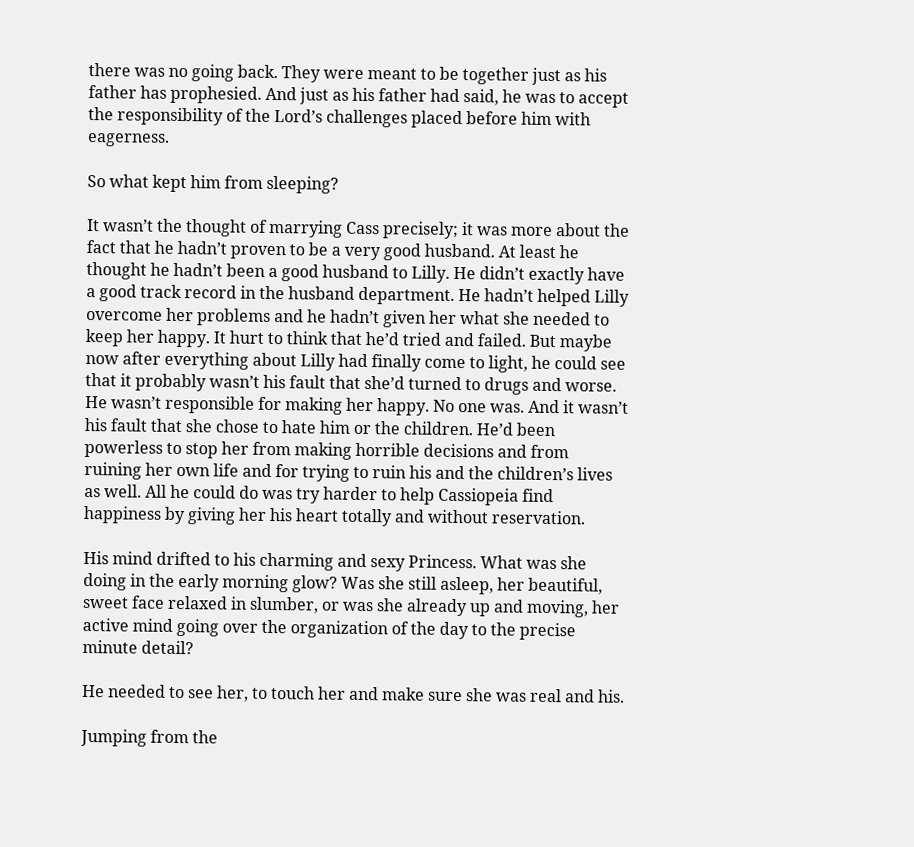there was no going back. They were meant to be together just as his father has prophesied. And just as his father had said, he was to accept the responsibility of the Lord’s challenges placed before him with eagerness.

So what kept him from sleeping?

It wasn’t the thought of marrying Cass precisely; it was more about the fact that he hadn’t proven to be a very good husband. At least he thought he hadn’t been a good husband to Lilly. He didn’t exactly have a good track record in the husband department. He hadn’t helped Lilly overcome her problems and he hadn’t given her what she needed to keep her happy. It hurt to think that he’d tried and failed. But maybe now after everything about Lilly had finally come to light, he could see that it probably wasn’t his fault that she’d turned to drugs and worse. He wasn’t responsible for making her happy. No one was. And it wasn’t his fault that she chose to hate him or the children. He’d been powerless to stop her from making horrible decisions and from ruining her own life and for trying to ruin his and the children’s lives as well. All he could do was try harder to help Cassiopeia find happiness by giving her his heart totally and without reservation.

His mind drifted to his charming and sexy Princess. What was she doing in the early morning glow? Was she still asleep, her beautiful, sweet face relaxed in slumber, or was she already up and moving, her active mind going over the organization of the day to the precise minute detail?

He needed to see her, to touch her and make sure she was real and his.

Jumping from the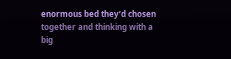enormous bed they’d chosen together and thinking with a big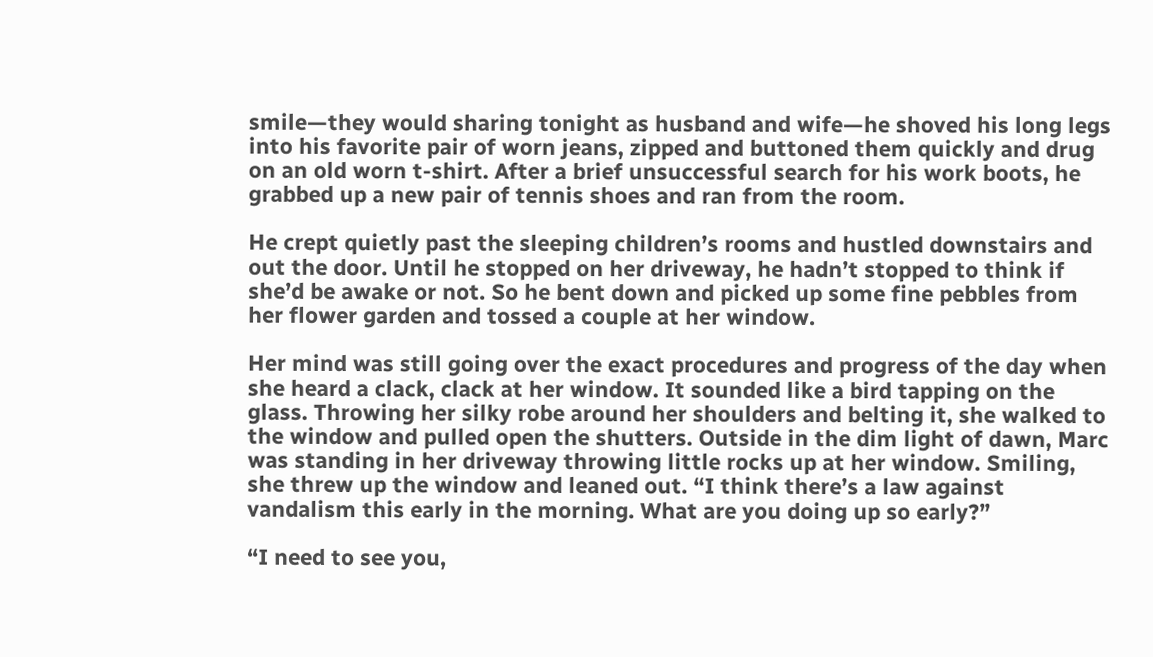smile—they would sharing tonight as husband and wife—he shoved his long legs into his favorite pair of worn jeans, zipped and buttoned them quickly and drug on an old worn t-shirt. After a brief unsuccessful search for his work boots, he grabbed up a new pair of tennis shoes and ran from the room.

He crept quietly past the sleeping children’s rooms and hustled downstairs and out the door. Until he stopped on her driveway, he hadn’t stopped to think if she’d be awake or not. So he bent down and picked up some fine pebbles from her flower garden and tossed a couple at her window.

Her mind was still going over the exact procedures and progress of the day when she heard a clack, clack at her window. It sounded like a bird tapping on the glass. Throwing her silky robe around her shoulders and belting it, she walked to the window and pulled open the shutters. Outside in the dim light of dawn, Marc was standing in her driveway throwing little rocks up at her window. Smiling, she threw up the window and leaned out. “I think there’s a law against vandalism this early in the morning. What are you doing up so early?”

“I need to see you,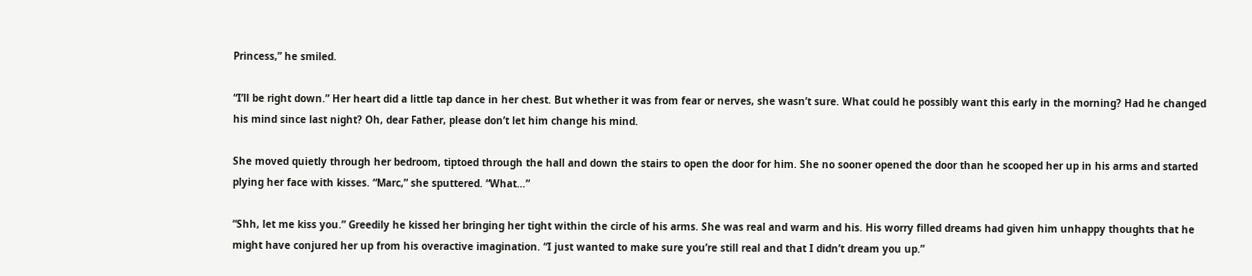Princess,” he smiled.

“I’ll be right down.” Her heart did a little tap dance in her chest. But whether it was from fear or nerves, she wasn’t sure. What could he possibly want this early in the morning? Had he changed his mind since last night? Oh, dear Father, please don’t let him change his mind.

She moved quietly through her bedroom, tiptoed through the hall and down the stairs to open the door for him. She no sooner opened the door than he scooped her up in his arms and started plying her face with kisses. “Marc,” she sputtered. “What…”

“Shh, let me kiss you.” Greedily he kissed her bringing her tight within the circle of his arms. She was real and warm and his. His worry filled dreams had given him unhappy thoughts that he might have conjured her up from his overactive imagination. “I just wanted to make sure you’re still real and that I didn’t dream you up.”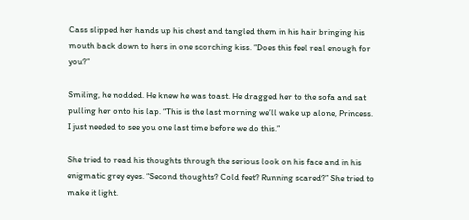Cass slipped her hands up his chest and tangled them in his hair bringing his mouth back down to hers in one scorching kiss. “Does this feel real enough for you?”

Smiling, he nodded. He knew he was toast. He dragged her to the sofa and sat pulling her onto his lap. “This is the last morning we’ll wake up alone, Princess. I just needed to see you one last time before we do this.”

She tried to read his thoughts through the serious look on his face and in his enigmatic grey eyes. “Second thoughts? Cold feet? Running scared?” She tried to make it light.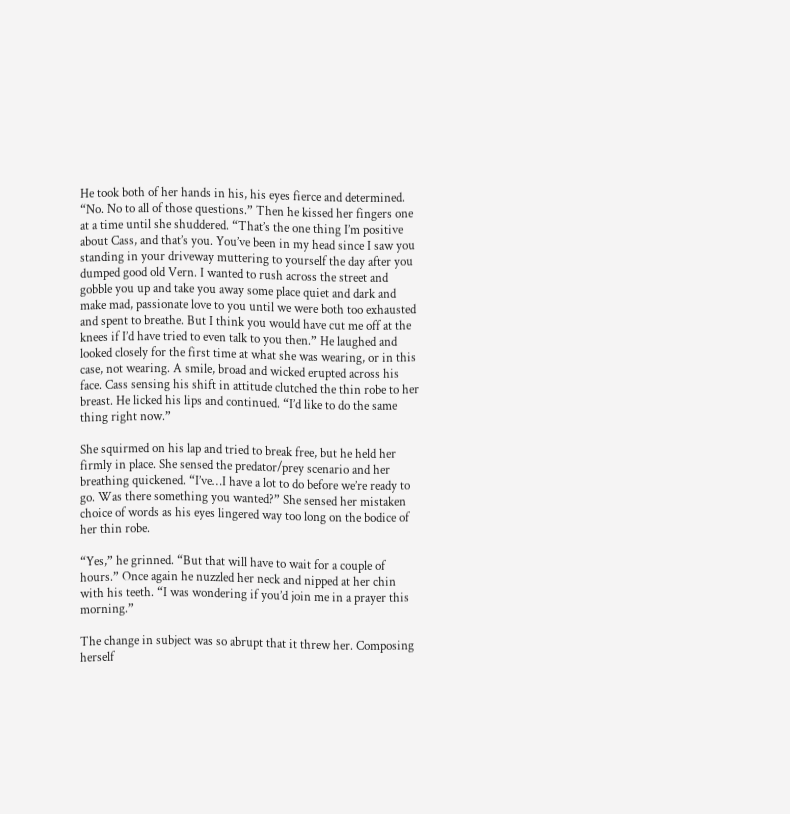He took both of her hands in his, his eyes fierce and determined. “No. No to all of those questions.” Then he kissed her fingers one at a time until she shuddered. “That’s the one thing I’m positive about Cass, and that’s you. You’ve been in my head since I saw you standing in your driveway muttering to yourself the day after you dumped good old Vern. I wanted to rush across the street and gobble you up and take you away some place quiet and dark and make mad, passionate love to you until we were both too exhausted and spent to breathe. But I think you would have cut me off at the knees if I’d have tried to even talk to you then.” He laughed and looked closely for the first time at what she was wearing, or in this case, not wearing. A smile, broad and wicked erupted across his face. Cass sensing his shift in attitude clutched the thin robe to her breast. He licked his lips and continued. “I’d like to do the same thing right now.”

She squirmed on his lap and tried to break free, but he held her firmly in place. She sensed the predator/prey scenario and her breathing quickened. “I’ve…I have a lot to do before we’re ready to go. Was there something you wanted?” She sensed her mistaken choice of words as his eyes lingered way too long on the bodice of her thin robe.

“Yes,” he grinned. “But that will have to wait for a couple of hours.” Once again he nuzzled her neck and nipped at her chin with his teeth. “I was wondering if you’d join me in a prayer this morning.”

The change in subject was so abrupt that it threw her. Composing herself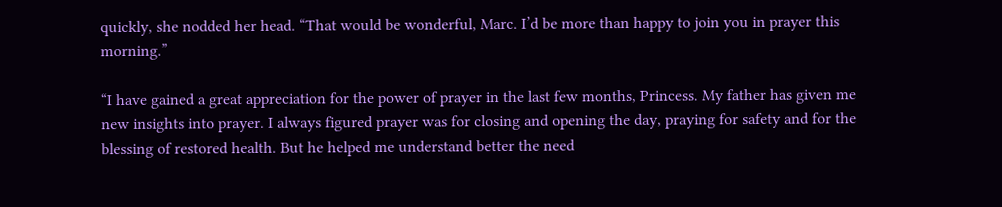quickly, she nodded her head. “That would be wonderful, Marc. I’d be more than happy to join you in prayer this morning.”

“I have gained a great appreciation for the power of prayer in the last few months, Princess. My father has given me new insights into prayer. I always figured prayer was for closing and opening the day, praying for safety and for the blessing of restored health. But he helped me understand better the need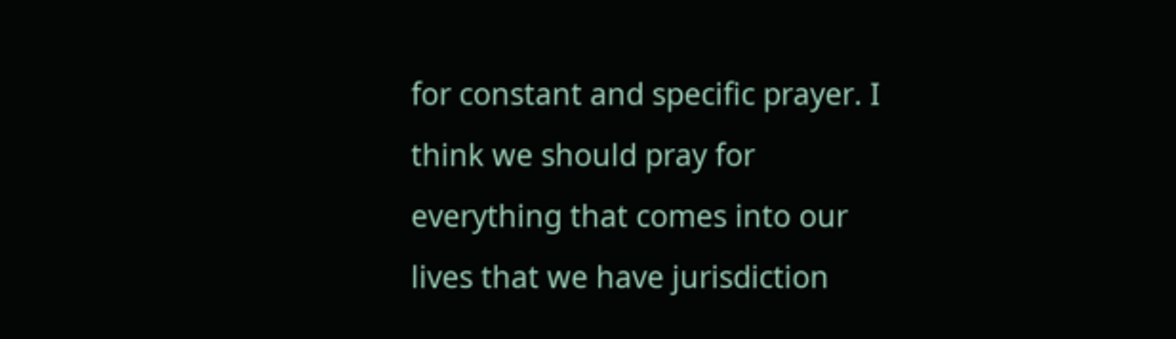for constant and specific prayer. I think we should pray for everything that comes into our lives that we have jurisdiction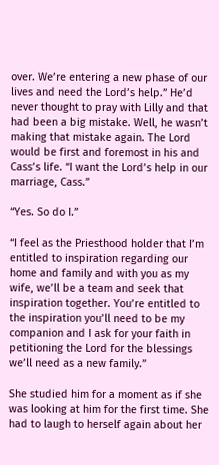over. We’re entering a new phase of our lives and need the Lord’s help.” He’d never thought to pray with Lilly and that had been a big mistake. Well, he wasn’t making that mistake again. The Lord would be first and foremost in his and Cass’s life. “I want the Lord’s help in our marriage, Cass.”

“Yes. So do I.”

“I feel as the Priesthood holder that I’m entitled to inspiration regarding our home and family and with you as my wife, we’ll be a team and seek that inspiration together. You’re entitled to the inspiration you’ll need to be my companion and I ask for your faith in petitioning the Lord for the blessings we’ll need as a new family.”

She studied him for a moment as if she was looking at him for the first time. She had to laugh to herself again about her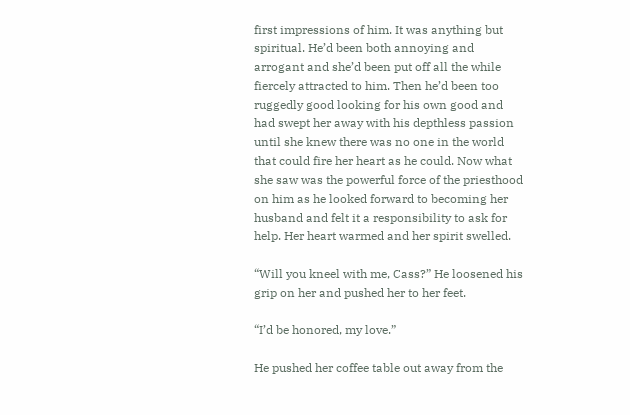first impressions of him. It was anything but spiritual. He’d been both annoying and arrogant and she’d been put off all the while fiercely attracted to him. Then he’d been too ruggedly good looking for his own good and had swept her away with his depthless passion until she knew there was no one in the world that could fire her heart as he could. Now what she saw was the powerful force of the priesthood on him as he looked forward to becoming her husband and felt it a responsibility to ask for help. Her heart warmed and her spirit swelled.

“Will you kneel with me, Cass?” He loosened his grip on her and pushed her to her feet.

“I’d be honored, my love.”

He pushed her coffee table out away from the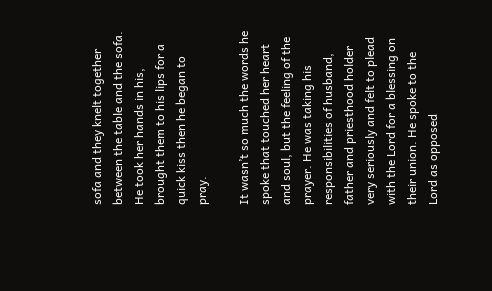sofa and they knelt together between the table and the sofa. He took her hands in his, brought them to his lips for a quick kiss then he began to pray.

It wasn’t so much the words he spoke that touched her heart and soul, but the feeling of the prayer. He was taking his responsibilities of husband, father and priesthood holder very seriously and felt to plead with the Lord for a blessing on their union. He spoke to the Lord as opposed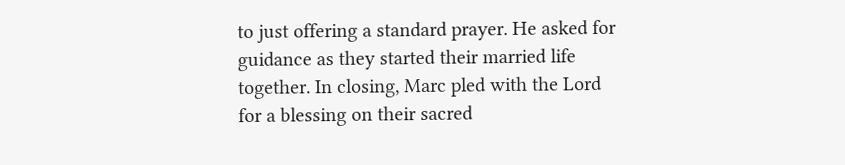to just offering a standard prayer. He asked for guidance as they started their married life together. In closing, Marc pled with the Lord for a blessing on their sacred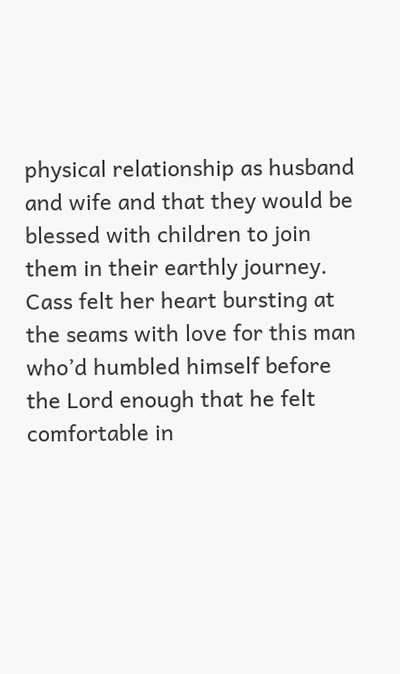physical relationship as husband and wife and that they would be blessed with children to join them in their earthly journey. Cass felt her heart bursting at the seams with love for this man who’d humbled himself before the Lord enough that he felt comfortable in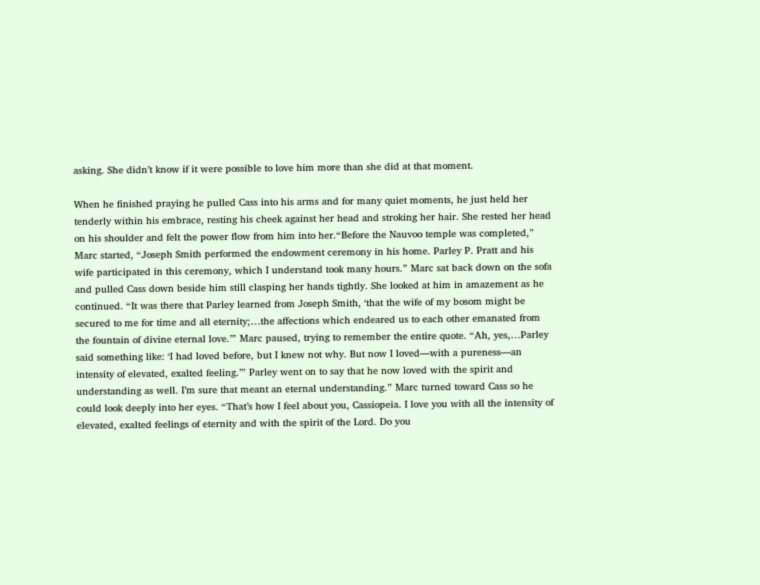asking. She didn’t know if it were possible to love him more than she did at that moment.

When he finished praying he pulled Cass into his arms and for many quiet moments, he just held her tenderly within his embrace, resting his cheek against her head and stroking her hair. She rested her head on his shoulder and felt the power flow from him into her.“Before the Nauvoo temple was completed,” Marc started, “Joseph Smith performed the endowment ceremony in his home. Parley P. Pratt and his wife participated in this ceremony, which I understand took many hours.” Marc sat back down on the sofa and pulled Cass down beside him still clasping her hands tightly. She looked at him in amazement as he continued. “It was there that Parley learned from Joseph Smith, ‘that the wife of my bosom might be secured to me for time and all eternity;…the affections which endeared us to each other emanated from the fountain of divine eternal love.’” Marc paused, trying to remember the entire quote. “Ah, yes,…Parley said something like: ‘I had loved before, but I knew not why. But now I loved—with a pureness—an intensity of elevated, exalted feeling.’” Parley went on to say that he now loved with the spirit and understanding as well. I’m sure that meant an eternal understanding.” Marc turned toward Cass so he could look deeply into her eyes. “That’s how I feel about you, Cassiopeia. I love you with all the intensity of elevated, exalted feelings of eternity and with the spirit of the Lord. Do you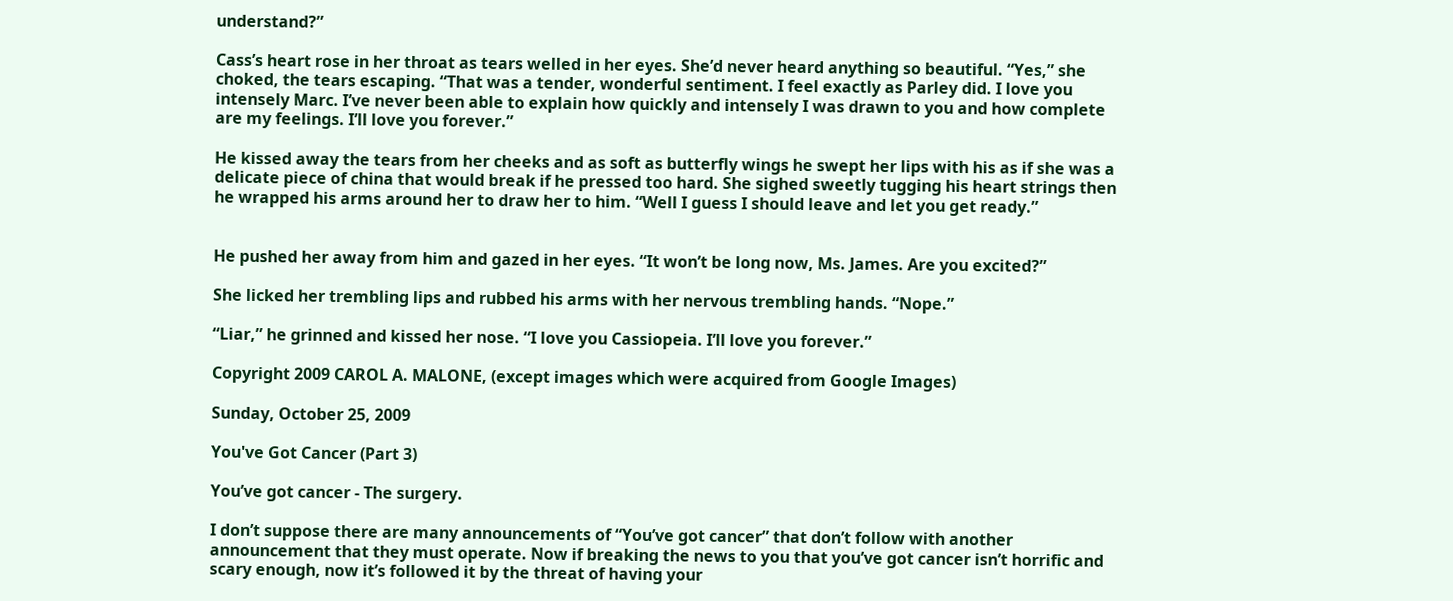understand?”

Cass’s heart rose in her throat as tears welled in her eyes. She’d never heard anything so beautiful. “Yes,” she choked, the tears escaping. “That was a tender, wonderful sentiment. I feel exactly as Parley did. I love you intensely Marc. I’ve never been able to explain how quickly and intensely I was drawn to you and how complete are my feelings. I’ll love you forever.”

He kissed away the tears from her cheeks and as soft as butterfly wings he swept her lips with his as if she was a delicate piece of china that would break if he pressed too hard. She sighed sweetly tugging his heart strings then he wrapped his arms around her to draw her to him. “Well I guess I should leave and let you get ready.”


He pushed her away from him and gazed in her eyes. “It won’t be long now, Ms. James. Are you excited?”

She licked her trembling lips and rubbed his arms with her nervous trembling hands. “Nope.”

“Liar,” he grinned and kissed her nose. “I love you Cassiopeia. I’ll love you forever.”

Copyright 2009 CAROL A. MALONE, (except images which were acquired from Google Images)

Sunday, October 25, 2009

You've Got Cancer (Part 3)

You’ve got cancer - The surgery.

I don’t suppose there are many announcements of “You’ve got cancer” that don’t follow with another announcement that they must operate. Now if breaking the news to you that you’ve got cancer isn’t horrific and scary enough, now it’s followed it by the threat of having your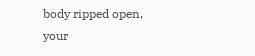body ripped open, your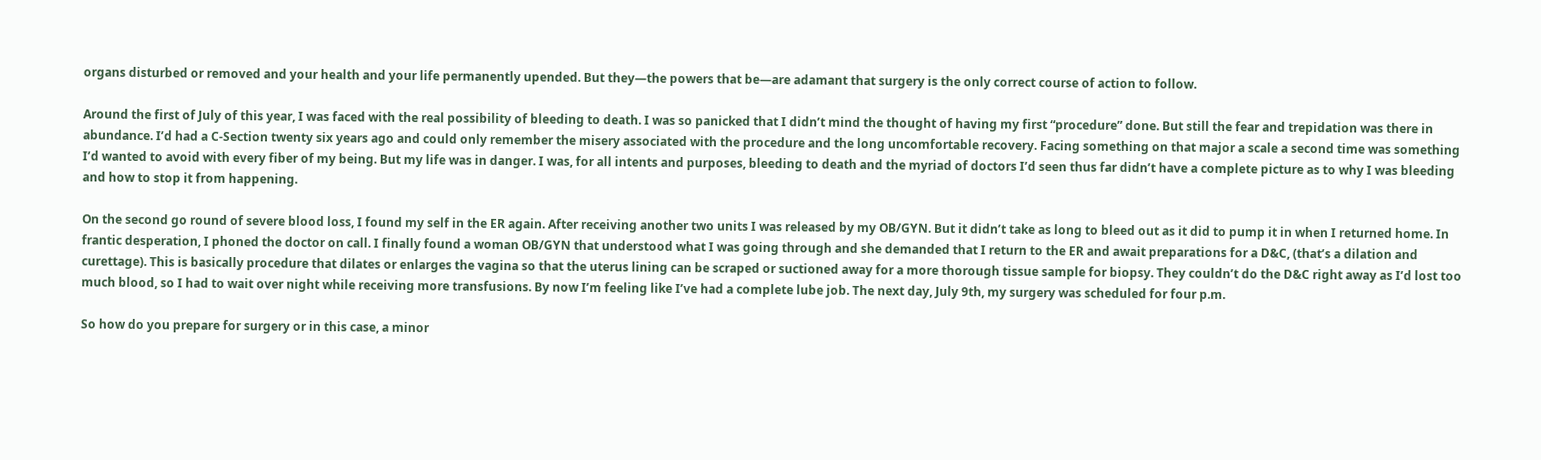organs disturbed or removed and your health and your life permanently upended. But they—the powers that be—are adamant that surgery is the only correct course of action to follow.

Around the first of July of this year, I was faced with the real possibility of bleeding to death. I was so panicked that I didn’t mind the thought of having my first “procedure” done. But still the fear and trepidation was there in abundance. I’d had a C-Section twenty six years ago and could only remember the misery associated with the procedure and the long uncomfortable recovery. Facing something on that major a scale a second time was something I’d wanted to avoid with every fiber of my being. But my life was in danger. I was, for all intents and purposes, bleeding to death and the myriad of doctors I’d seen thus far didn’t have a complete picture as to why I was bleeding and how to stop it from happening.

On the second go round of severe blood loss, I found my self in the ER again. After receiving another two units I was released by my OB/GYN. But it didn’t take as long to bleed out as it did to pump it in when I returned home. In frantic desperation, I phoned the doctor on call. I finally found a woman OB/GYN that understood what I was going through and she demanded that I return to the ER and await preparations for a D&C, (that’s a dilation and curettage). This is basically procedure that dilates or enlarges the vagina so that the uterus lining can be scraped or suctioned away for a more thorough tissue sample for biopsy. They couldn’t do the D&C right away as I’d lost too much blood, so I had to wait over night while receiving more transfusions. By now I’m feeling like I’ve had a complete lube job. The next day, July 9th, my surgery was scheduled for four p.m.

So how do you prepare for surgery or in this case, a minor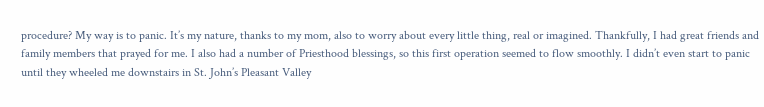procedure? My way is to panic. It’s my nature, thanks to my mom, also to worry about every little thing, real or imagined. Thankfully, I had great friends and family members that prayed for me. I also had a number of Priesthood blessings, so this first operation seemed to flow smoothly. I didn’t even start to panic until they wheeled me downstairs in St. John’s Pleasant Valley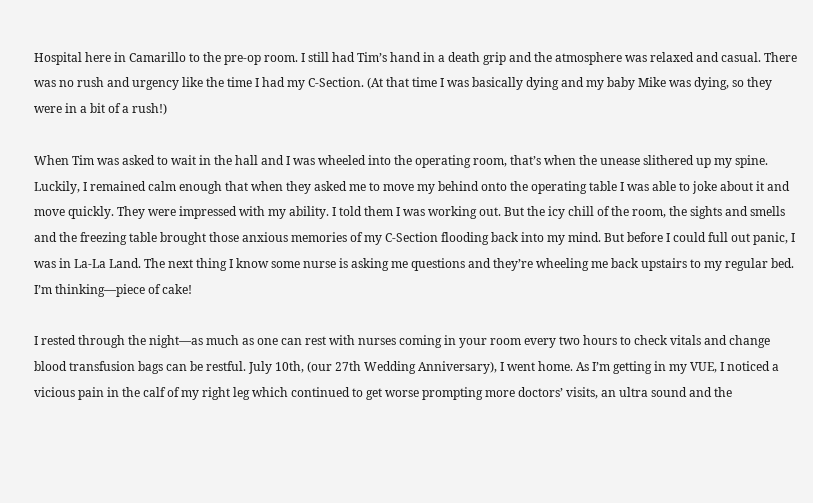Hospital here in Camarillo to the pre-op room. I still had Tim’s hand in a death grip and the atmosphere was relaxed and casual. There was no rush and urgency like the time I had my C-Section. (At that time I was basically dying and my baby Mike was dying, so they were in a bit of a rush!)

When Tim was asked to wait in the hall and I was wheeled into the operating room, that’s when the unease slithered up my spine. Luckily, I remained calm enough that when they asked me to move my behind onto the operating table I was able to joke about it and move quickly. They were impressed with my ability. I told them I was working out. But the icy chill of the room, the sights and smells and the freezing table brought those anxious memories of my C-Section flooding back into my mind. But before I could full out panic, I was in La-La Land. The next thing I know some nurse is asking me questions and they’re wheeling me back upstairs to my regular bed. I’m thinking—piece of cake!

I rested through the night—as much as one can rest with nurses coming in your room every two hours to check vitals and change blood transfusion bags can be restful. July 10th, (our 27th Wedding Anniversary), I went home. As I’m getting in my VUE, I noticed a vicious pain in the calf of my right leg which continued to get worse prompting more doctors’ visits, an ultra sound and the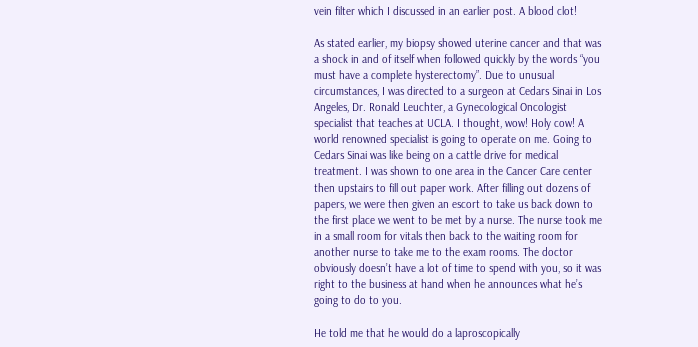vein filter which I discussed in an earlier post. A blood clot!

As stated earlier, my biopsy showed uterine cancer and that was a shock in and of itself when followed quickly by the words “you must have a complete hysterectomy”. Due to unusual circumstances, I was directed to a surgeon at Cedars Sinai in Los Angeles, Dr. Ronald Leuchter, a Gynecological Oncologist specialist that teaches at UCLA. I thought, wow! Holy cow! A world renowned specialist is going to operate on me. Going to Cedars Sinai was like being on a cattle drive for medical treatment. I was shown to one area in the Cancer Care center then upstairs to fill out paper work. After filling out dozens of papers, we were then given an escort to take us back down to the first place we went to be met by a nurse. The nurse took me in a small room for vitals then back to the waiting room for another nurse to take me to the exam rooms. The doctor obviously doesn’t have a lot of time to spend with you, so it was right to the business at hand when he announces what he’s going to do to you.

He told me that he would do a laproscopically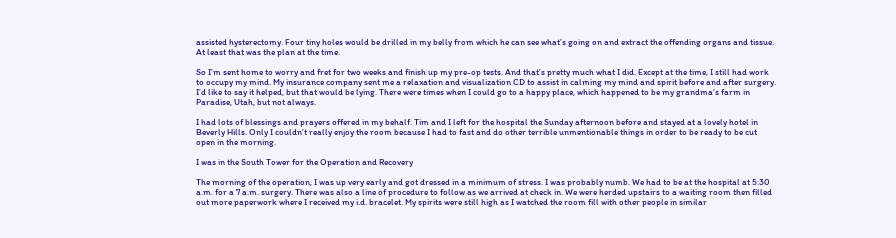assisted hysterectomy. Four tiny holes would be drilled in my belly from which he can see what’s going on and extract the offending organs and tissue. At least that was the plan at the time.

So I’m sent home to worry and fret for two weeks and finish up my pre-op tests. And that’s pretty much what I did. Except at the time, I still had work to occupy my mind. My insurance company sent me a relaxation and visualization CD to assist in calming my mind and spirit before and after surgery. I’d like to say it helped, but that would be lying. There were times when I could go to a happy place, which happened to be my grandma’s farm in Paradise, Utah, but not always.

I had lots of blessings and prayers offered in my behalf. Tim and I left for the hospital the Sunday afternoon before and stayed at a lovely hotel in Beverly Hills. Only I couldn’t really enjoy the room because I had to fast and do other terrible unmentionable things in order to be ready to be cut open in the morning.

I was in the South Tower for the Operation and Recovery

The morning of the operation, I was up very early and got dressed in a minimum of stress. I was probably numb. We had to be at the hospital at 5:30 a.m. for a 7 a.m. surgery. There was also a line of procedure to follow as we arrived at check in. We were herded upstairs to a waiting room then filled out more paperwork where I received my i.d. bracelet. My spirits were still high as I watched the room fill with other people in similar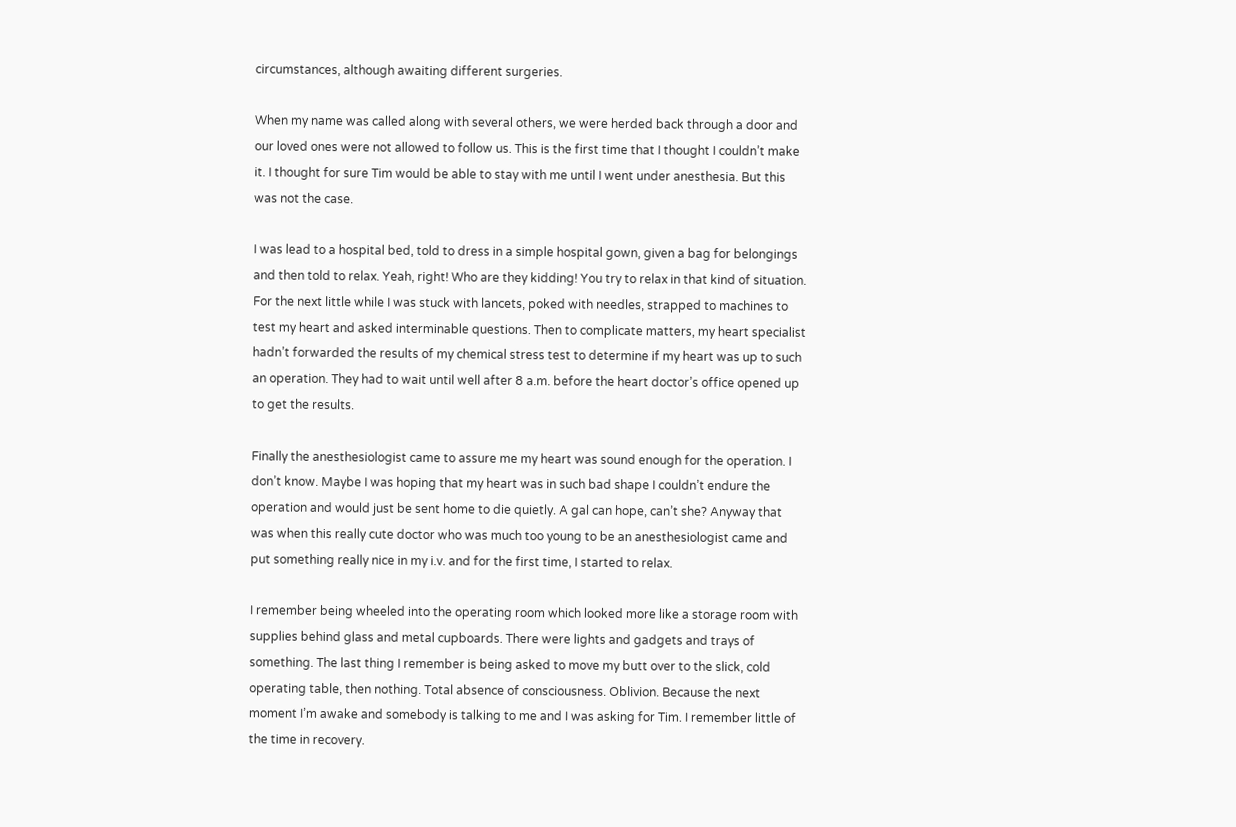circumstances, although awaiting different surgeries.

When my name was called along with several others, we were herded back through a door and our loved ones were not allowed to follow us. This is the first time that I thought I couldn’t make it. I thought for sure Tim would be able to stay with me until I went under anesthesia. But this was not the case.

I was lead to a hospital bed, told to dress in a simple hospital gown, given a bag for belongings and then told to relax. Yeah, right! Who are they kidding! You try to relax in that kind of situation. For the next little while I was stuck with lancets, poked with needles, strapped to machines to test my heart and asked interminable questions. Then to complicate matters, my heart specialist hadn’t forwarded the results of my chemical stress test to determine if my heart was up to such an operation. They had to wait until well after 8 a.m. before the heart doctor’s office opened up to get the results.

Finally the anesthesiologist came to assure me my heart was sound enough for the operation. I don’t know. Maybe I was hoping that my heart was in such bad shape I couldn’t endure the operation and would just be sent home to die quietly. A gal can hope, can’t she? Anyway that was when this really cute doctor who was much too young to be an anesthesiologist came and put something really nice in my i.v. and for the first time, I started to relax.

I remember being wheeled into the operating room which looked more like a storage room with supplies behind glass and metal cupboards. There were lights and gadgets and trays of something. The last thing I remember is being asked to move my butt over to the slick, cold operating table, then nothing. Total absence of consciousness. Oblivion. Because the next moment I’m awake and somebody is talking to me and I was asking for Tim. I remember little of the time in recovery.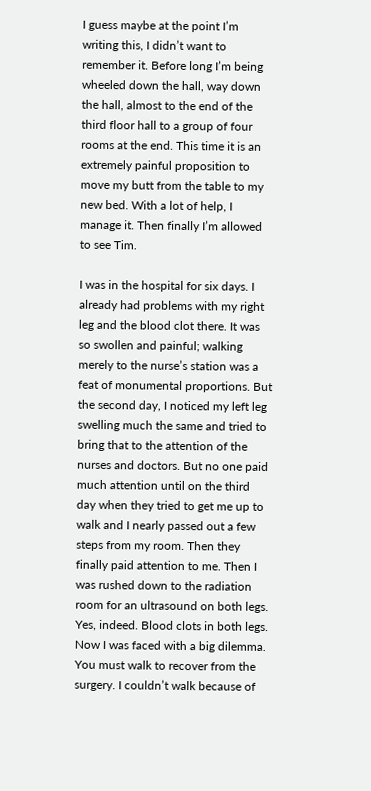I guess maybe at the point I’m writing this, I didn’t want to remember it. Before long I’m being wheeled down the hall, way down the hall, almost to the end of the third floor hall to a group of four rooms at the end. This time it is an extremely painful proposition to move my butt from the table to my new bed. With a lot of help, I manage it. Then finally I’m allowed to see Tim.

I was in the hospital for six days. I already had problems with my right leg and the blood clot there. It was so swollen and painful; walking merely to the nurse’s station was a feat of monumental proportions. But the second day, I noticed my left leg swelling much the same and tried to bring that to the attention of the nurses and doctors. But no one paid much attention until on the third day when they tried to get me up to walk and I nearly passed out a few steps from my room. Then they finally paid attention to me. Then I was rushed down to the radiation room for an ultrasound on both legs. Yes, indeed. Blood clots in both legs. Now I was faced with a big dilemma. You must walk to recover from the surgery. I couldn’t walk because of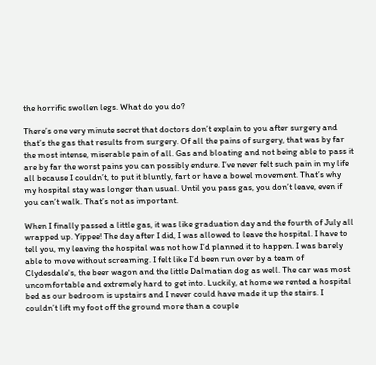the horrific swollen legs. What do you do?

There’s one very minute secret that doctors don’t explain to you after surgery and that’s the gas that results from surgery. Of all the pains of surgery, that was by far the most intense, miserable pain of all. Gas and bloating and not being able to pass it are by far the worst pains you can possibly endure. I’ve never felt such pain in my life all because I couldn’t, to put it bluntly, fart or have a bowel movement. That’s why my hospital stay was longer than usual. Until you pass gas, you don’t leave, even if you can’t walk. That’s not as important.

When I finally passed a little gas, it was like graduation day and the fourth of July all wrapped up. Yippee! The day after I did, I was allowed to leave the hospital. I have to tell you, my leaving the hospital was not how I’d planned it to happen. I was barely able to move without screaming. I felt like I’d been run over by a team of Clydesdale's, the beer wagon and the little Dalmatian dog as well. The car was most uncomfortable and extremely hard to get into. Luckily, at home we rented a hospital bed as our bedroom is upstairs and I never could have made it up the stairs. I couldn’t lift my foot off the ground more than a couple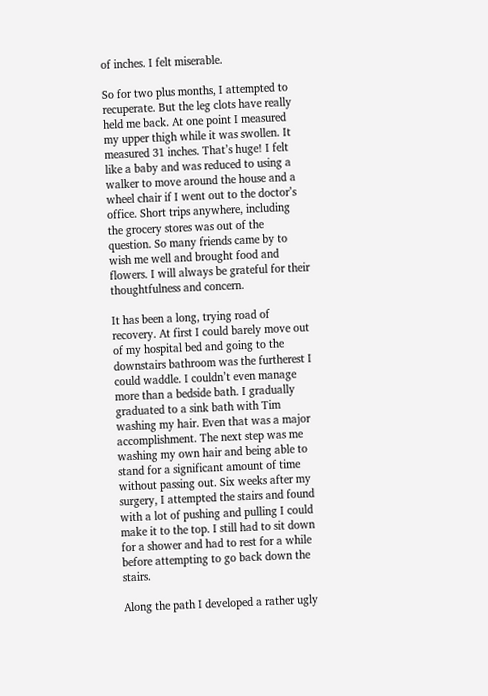of inches. I felt miserable.

So for two plus months, I attempted to recuperate. But the leg clots have really held me back. At one point I measured my upper thigh while it was swollen. It measured 31 inches. That’s huge! I felt like a baby and was reduced to using a walker to move around the house and a wheel chair if I went out to the doctor’s office. Short trips anywhere, including the grocery stores was out of the question. So many friends came by to wish me well and brought food and flowers. I will always be grateful for their thoughtfulness and concern.

It has been a long, trying road of recovery. At first I could barely move out of my hospital bed and going to the downstairs bathroom was the furtherest I could waddle. I couldn’t even manage more than a bedside bath. I gradually graduated to a sink bath with Tim washing my hair. Even that was a major accomplishment. The next step was me washing my own hair and being able to stand for a significant amount of time without passing out. Six weeks after my surgery, I attempted the stairs and found with a lot of pushing and pulling I could make it to the top. I still had to sit down for a shower and had to rest for a while before attempting to go back down the stairs.

Along the path I developed a rather ugly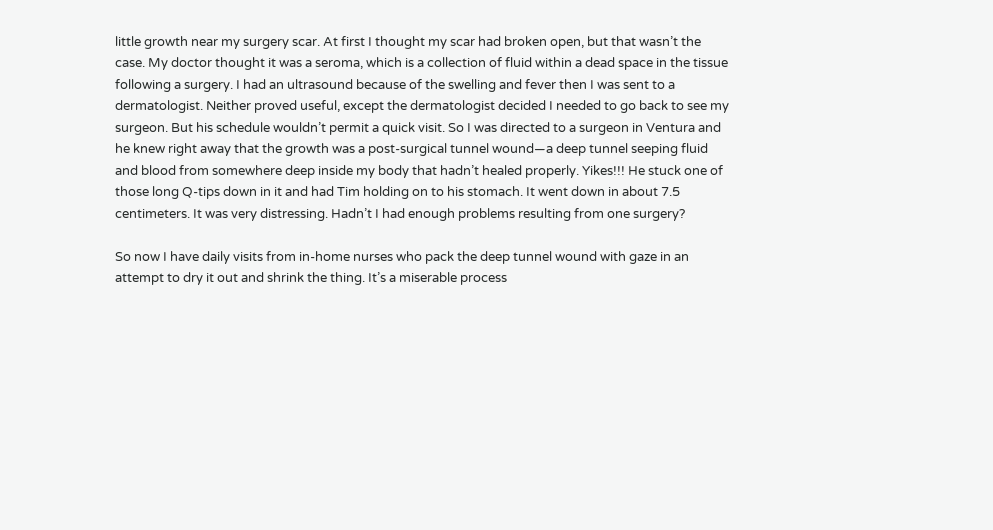little growth near my surgery scar. At first I thought my scar had broken open, but that wasn’t the case. My doctor thought it was a seroma, which is a collection of fluid within a dead space in the tissue following a surgery. I had an ultrasound because of the swelling and fever then I was sent to a dermatologist. Neither proved useful, except the dermatologist decided I needed to go back to see my surgeon. But his schedule wouldn’t permit a quick visit. So I was directed to a surgeon in Ventura and he knew right away that the growth was a post-surgical tunnel wound—a deep tunnel seeping fluid and blood from somewhere deep inside my body that hadn’t healed properly. Yikes!!! He stuck one of those long Q-tips down in it and had Tim holding on to his stomach. It went down in about 7.5 centimeters. It was very distressing. Hadn’t I had enough problems resulting from one surgery?

So now I have daily visits from in-home nurses who pack the deep tunnel wound with gaze in an attempt to dry it out and shrink the thing. It’s a miserable process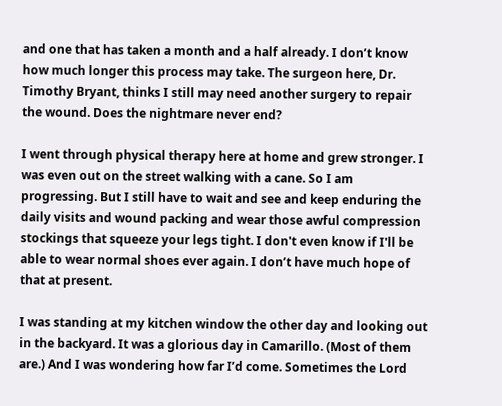and one that has taken a month and a half already. I don’t know how much longer this process may take. The surgeon here, Dr. Timothy Bryant, thinks I still may need another surgery to repair the wound. Does the nightmare never end?

I went through physical therapy here at home and grew stronger. I was even out on the street walking with a cane. So I am progressing. But I still have to wait and see and keep enduring the daily visits and wound packing and wear those awful compression stockings that squeeze your legs tight. I don't even know if I'll be able to wear normal shoes ever again. I don’t have much hope of that at present.

I was standing at my kitchen window the other day and looking out in the backyard. It was a glorious day in Camarillo. (Most of them are.) And I was wondering how far I’d come. Sometimes the Lord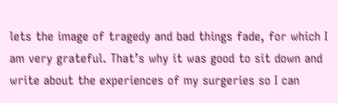lets the image of tragedy and bad things fade, for which I am very grateful. That’s why it was good to sit down and write about the experiences of my surgeries so I can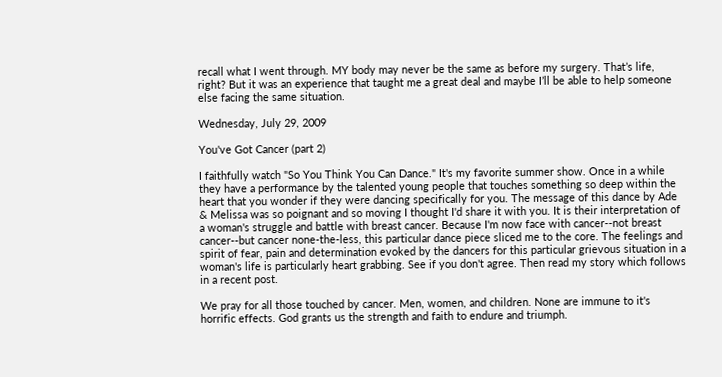recall what I went through. MY body may never be the same as before my surgery. That’s life, right? But it was an experience that taught me a great deal and maybe I’ll be able to help someone else facing the same situation.

Wednesday, July 29, 2009

You've Got Cancer (part 2)

I faithfully watch "So You Think You Can Dance." It's my favorite summer show. Once in a while they have a performance by the talented young people that touches something so deep within the heart that you wonder if they were dancing specifically for you. The message of this dance by Ade & Melissa was so poignant and so moving I thought I'd share it with you. It is their interpretation of a woman's struggle and battle with breast cancer. Because I'm now face with cancer--not breast cancer--but cancer none-the-less, this particular dance piece sliced me to the core. The feelings and spirit of fear, pain and determination evoked by the dancers for this particular grievous situation in a woman's life is particularly heart grabbing. See if you don't agree. Then read my story which follows in a recent post.

We pray for all those touched by cancer. Men, women, and children. None are immune to it's horrific effects. God grants us the strength and faith to endure and triumph.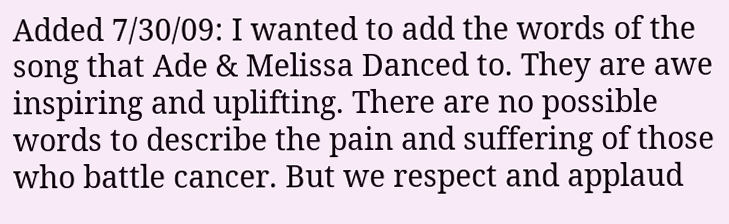Added 7/30/09: I wanted to add the words of the song that Ade & Melissa Danced to. They are awe inspiring and uplifting. There are no possible words to describe the pain and suffering of those who battle cancer. But we respect and applaud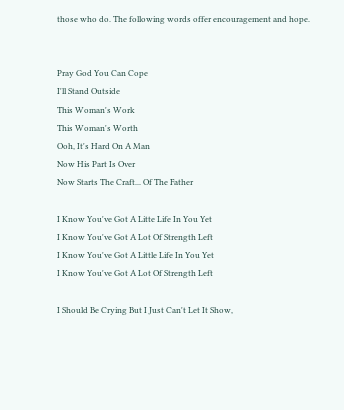those who do. The following words offer encouragement and hope.


Pray God You Can Cope
I'll Stand Outside
This Woman's Work
This Woman's Worth
Ooh, It's Hard On A Man
Now His Part Is Over
Now Starts The Craft... Of The Father

I Know You've Got A Litte Life In You Yet
I Know You've Got A Lot Of Strength Left
I Know You've Got A Little Life In You Yet
I Know You've Got A Lot Of Strength Left

I Should Be Crying But I Just Can't Let It Show,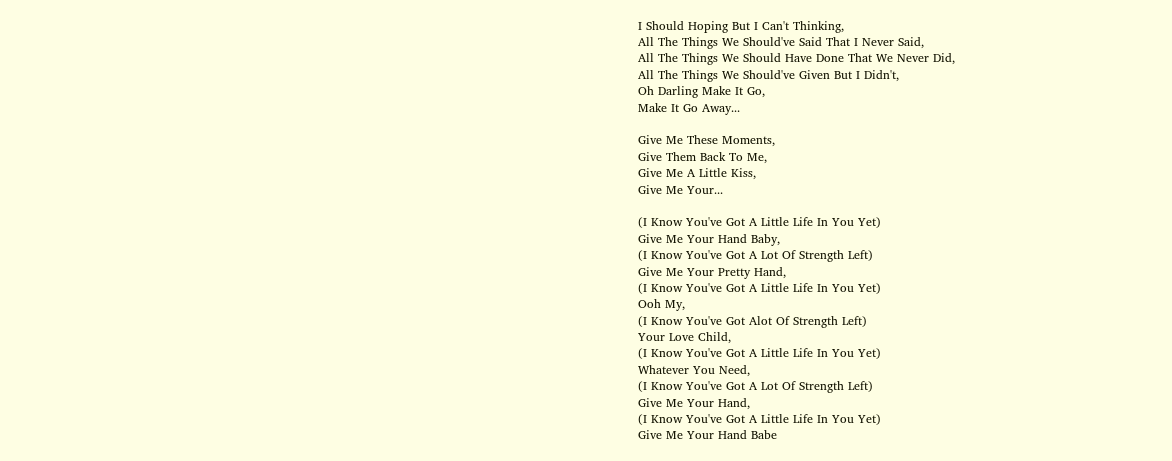I Should Hoping But I Can't Thinking,
All The Things We Should've Said That I Never Said,
All The Things We Should Have Done That We Never Did,
All The Things We Should've Given But I Didn't,
Oh Darling Make It Go,
Make It Go Away...

Give Me These Moments,
Give Them Back To Me,
Give Me A Little Kiss,
Give Me Your...

(I Know You've Got A Little Life In You Yet)
Give Me Your Hand Baby,
(I Know You've Got A Lot Of Strength Left)
Give Me Your Pretty Hand,
(I Know You've Got A Little Life In You Yet)
Ooh My,
(I Know You've Got Alot Of Strength Left)
Your Love Child,
(I Know You've Got A Little Life In You Yet)
Whatever You Need,
(I Know You've Got A Lot Of Strength Left)
Give Me Your Hand,
(I Know You've Got A Little Life In You Yet)
Give Me Your Hand Babe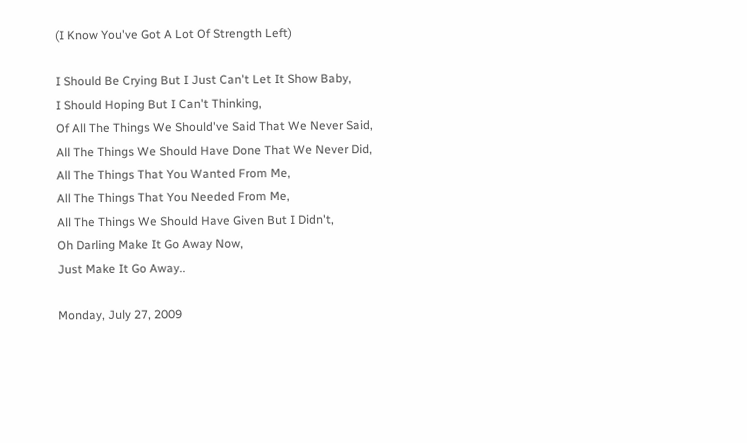(I Know You've Got A Lot Of Strength Left)

I Should Be Crying But I Just Can't Let It Show Baby,
I Should Hoping But I Can't Thinking,
Of All The Things We Should've Said That We Never Said,
All The Things We Should Have Done That We Never Did,
All The Things That You Wanted From Me,
All The Things That You Needed From Me,
All The Things We Should Have Given But I Didn't,
Oh Darling Make It Go Away Now,
Just Make It Go Away..

Monday, July 27, 2009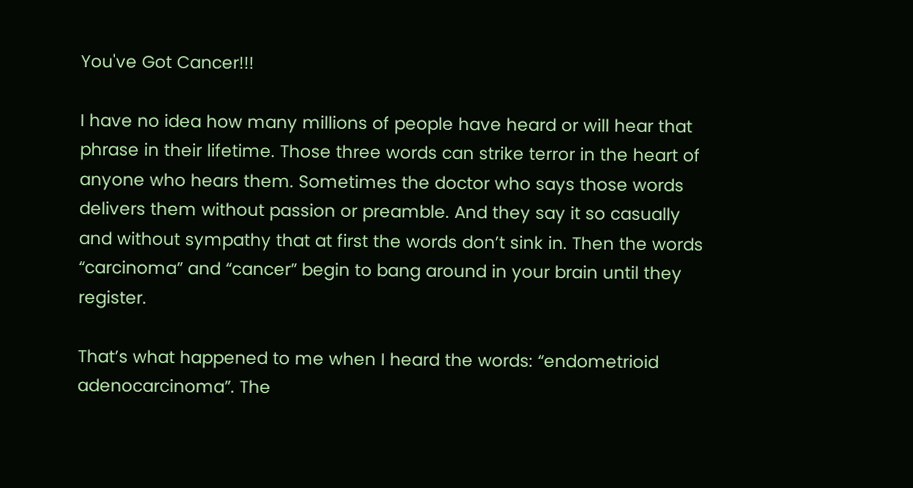You've Got Cancer!!!

I have no idea how many millions of people have heard or will hear that phrase in their lifetime. Those three words can strike terror in the heart of anyone who hears them. Sometimes the doctor who says those words delivers them without passion or preamble. And they say it so casually and without sympathy that at first the words don’t sink in. Then the words “carcinoma” and “cancer” begin to bang around in your brain until they register.

That’s what happened to me when I heard the words: “endometrioid adenocarcinoma”. The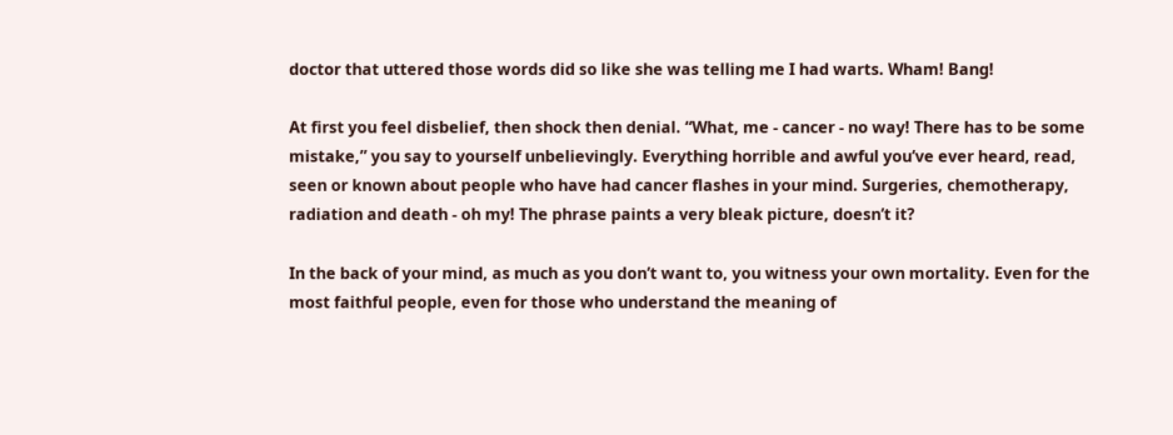doctor that uttered those words did so like she was telling me I had warts. Wham! Bang!

At first you feel disbelief, then shock then denial. “What, me - cancer - no way! There has to be some mistake,” you say to yourself unbelievingly. Everything horrible and awful you’ve ever heard, read, seen or known about people who have had cancer flashes in your mind. Surgeries, chemotherapy, radiation and death - oh my! The phrase paints a very bleak picture, doesn’t it?

In the back of your mind, as much as you don’t want to, you witness your own mortality. Even for the most faithful people, even for those who understand the meaning of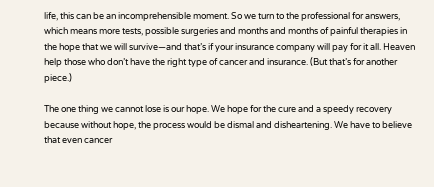life, this can be an incomprehensible moment. So we turn to the professional for answers, which means more tests, possible surgeries and months and months of painful therapies in the hope that we will survive—and that’s if your insurance company will pay for it all. Heaven help those who don’t have the right type of cancer and insurance. (But that’s for another piece.)

The one thing we cannot lose is our hope. We hope for the cure and a speedy recovery because without hope, the process would be dismal and disheartening. We have to believe that even cancer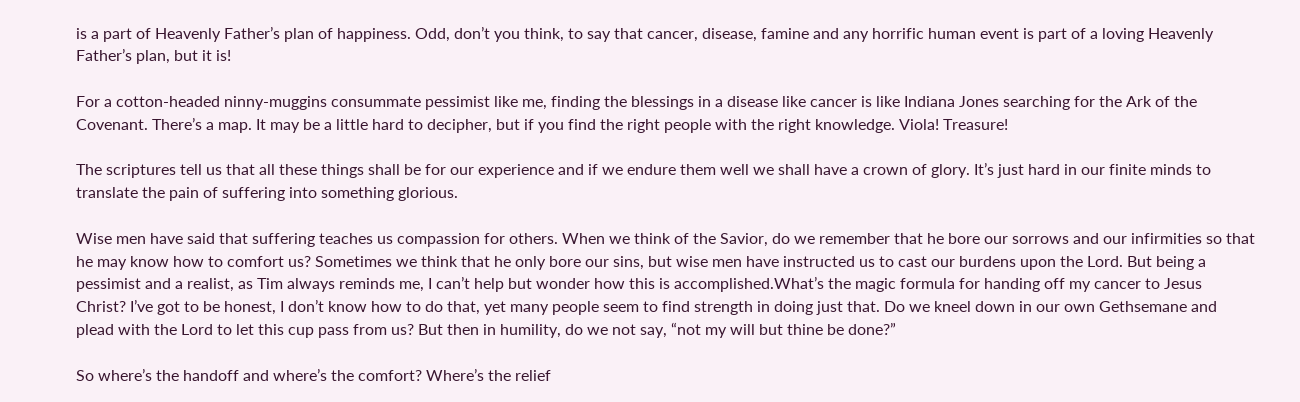is a part of Heavenly Father’s plan of happiness. Odd, don’t you think, to say that cancer, disease, famine and any horrific human event is part of a loving Heavenly Father’s plan, but it is!

For a cotton-headed ninny-muggins consummate pessimist like me, finding the blessings in a disease like cancer is like Indiana Jones searching for the Ark of the Covenant. There’s a map. It may be a little hard to decipher, but if you find the right people with the right knowledge. Viola! Treasure!

The scriptures tell us that all these things shall be for our experience and if we endure them well we shall have a crown of glory. It’s just hard in our finite minds to translate the pain of suffering into something glorious.

Wise men have said that suffering teaches us compassion for others. When we think of the Savior, do we remember that he bore our sorrows and our infirmities so that he may know how to comfort us? Sometimes we think that he only bore our sins, but wise men have instructed us to cast our burdens upon the Lord. But being a pessimist and a realist, as Tim always reminds me, I can’t help but wonder how this is accomplished.What’s the magic formula for handing off my cancer to Jesus Christ? I’ve got to be honest, I don’t know how to do that, yet many people seem to find strength in doing just that. Do we kneel down in our own Gethsemane and plead with the Lord to let this cup pass from us? But then in humility, do we not say, “not my will but thine be done?”

So where’s the handoff and where’s the comfort? Where’s the relief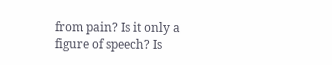from pain? Is it only a figure of speech? Is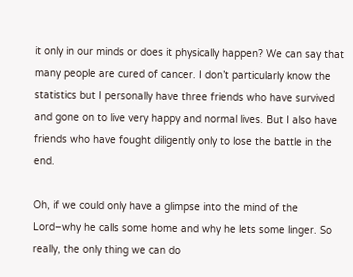it only in our minds or does it physically happen? We can say that many people are cured of cancer. I don’t particularly know the statistics but I personally have three friends who have survived and gone on to live very happy and normal lives. But I also have friends who have fought diligently only to lose the battle in the end.

Oh, if we could only have a glimpse into the mind of the Lord–why he calls some home and why he lets some linger. So really, the only thing we can do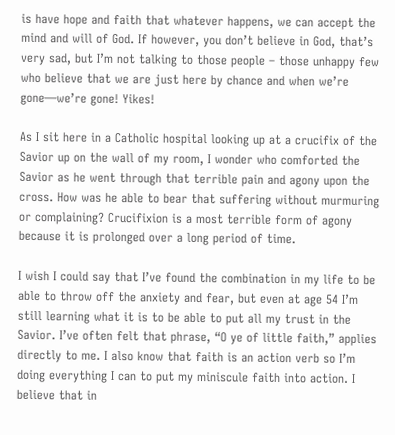is have hope and faith that whatever happens, we can accept the mind and will of God. If however, you don’t believe in God, that’s very sad, but I’m not talking to those people – those unhappy few who believe that we are just here by chance and when we’re gone—we’re gone! Yikes!

As I sit here in a Catholic hospital looking up at a crucifix of the Savior up on the wall of my room, I wonder who comforted the Savior as he went through that terrible pain and agony upon the cross. How was he able to bear that suffering without murmuring or complaining? Crucifixion is a most terrible form of agony because it is prolonged over a long period of time.

I wish I could say that I’ve found the combination in my life to be able to throw off the anxiety and fear, but even at age 54 I’m still learning what it is to be able to put all my trust in the Savior. I’ve often felt that phrase, “O ye of little faith,” applies directly to me. I also know that faith is an action verb so I’m doing everything I can to put my miniscule faith into action. I believe that in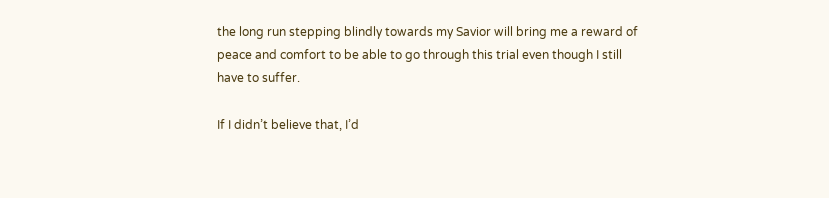the long run stepping blindly towards my Savior will bring me a reward of peace and comfort to be able to go through this trial even though I still have to suffer.

If I didn’t believe that, I’d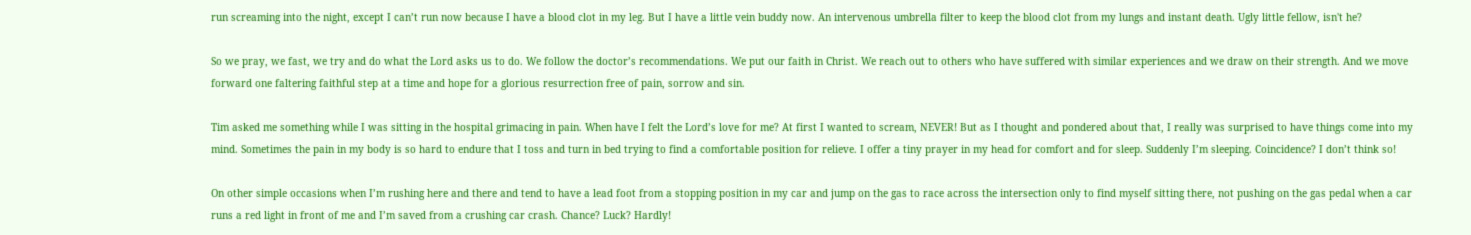run screaming into the night, except I can’t run now because I have a blood clot in my leg. But I have a little vein buddy now. An intervenous umbrella filter to keep the blood clot from my lungs and instant death. Ugly little fellow, isn't he?

So we pray, we fast, we try and do what the Lord asks us to do. We follow the doctor’s recommendations. We put our faith in Christ. We reach out to others who have suffered with similar experiences and we draw on their strength. And we move forward one faltering faithful step at a time and hope for a glorious resurrection free of pain, sorrow and sin.

Tim asked me something while I was sitting in the hospital grimacing in pain. When have I felt the Lord’s love for me? At first I wanted to scream, NEVER! But as I thought and pondered about that, I really was surprised to have things come into my mind. Sometimes the pain in my body is so hard to endure that I toss and turn in bed trying to find a comfortable position for relieve. I offer a tiny prayer in my head for comfort and for sleep. Suddenly I’m sleeping. Coincidence? I don’t think so!

On other simple occasions when I’m rushing here and there and tend to have a lead foot from a stopping position in my car and jump on the gas to race across the intersection only to find myself sitting there, not pushing on the gas pedal when a car runs a red light in front of me and I’m saved from a crushing car crash. Chance? Luck? Hardly!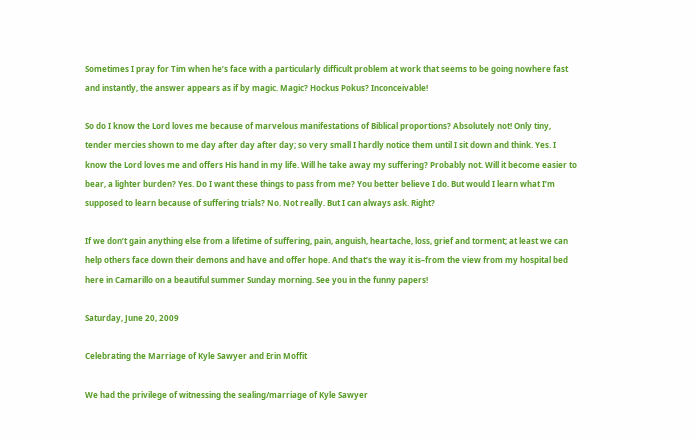Sometimes I pray for Tim when he’s face with a particularly difficult problem at work that seems to be going nowhere fast and instantly, the answer appears as if by magic. Magic? Hockus Pokus? Inconceivable!

So do I know the Lord loves me because of marvelous manifestations of Biblical proportions? Absolutely not! Only tiny, tender mercies shown to me day after day after day; so very small I hardly notice them until I sit down and think. Yes. I know the Lord loves me and offers His hand in my life. Will he take away my suffering? Probably not. Will it become easier to bear, a lighter burden? Yes. Do I want these things to pass from me? You better believe I do. But would I learn what I’m supposed to learn because of suffering trials? No. Not really. But I can always ask. Right?

If we don’t gain anything else from a lifetime of suffering, pain, anguish, heartache, loss, grief and torment; at least we can help others face down their demons and have and offer hope. And that’s the way it is–from the view from my hospital bed here in Camarillo on a beautiful summer Sunday morning. See you in the funny papers!

Saturday, June 20, 2009

Celebrating the Marriage of Kyle Sawyer and Erin Moffit

We had the privilege of witnessing the sealing/marriage of Kyle Sawyer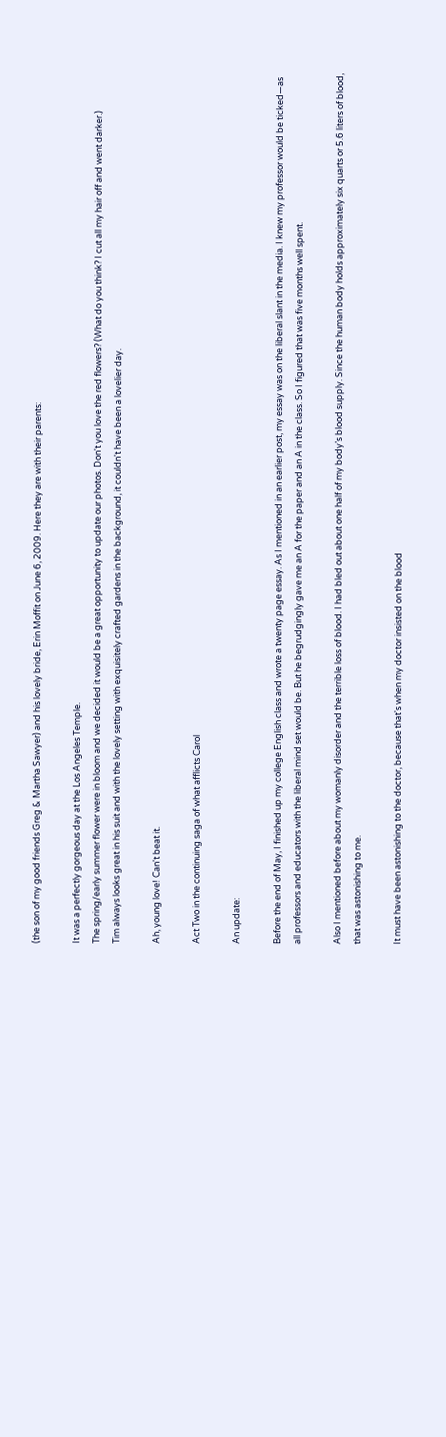(the son of my good friends Greg & Martha Sawyer) and his lovely bride, Erin Moffit on June 6, 2009. Here they are with their parents:

It was a perfectly gorgeous day at the Los Angeles Temple.
The spring/early summer flower were in bloom and we decided it would be a great opportunity to update our photos. Don't you love the red flowers? (What do you think? I cut all my hair off and went darker.)
Tim always looks great in his suit and with the lovely setting with exquisitely crafted gardens in the background, it couldn't have been a lovelier day.

Ah, young love! Can't beat it.

Act Two in the continuing saga of what afflicts Carol

An update:

Before the end of May, I finished up my college English class and wrote a twenty page essay. As I mentioned in an earlier post, my essay was on the liberal slant in the media. I knew my professor would be ticked—as all professors and educators with the liberal mind set would be. But he begrudgingly gave me an A for the paper and an A in the class. So I figured that was five months well spent.

Also I mentioned before about my womanly disorder and the terrible loss of blood. I had bled out about one half of my body’s blood supply. Since the human body holds approximately six quarts or 5.6 liters of blood, that was astonishing to me.

It must have been astonishing to the doctor, because that's when my doctor insisted on the blood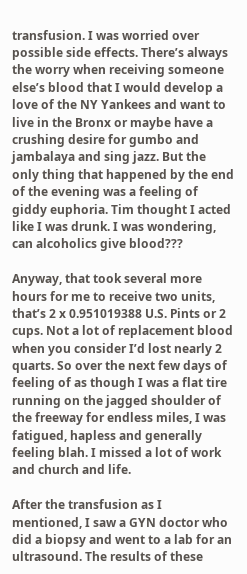transfusion. I was worried over possible side effects. There’s always the worry when receiving someone else’s blood that I would develop a love of the NY Yankees and want to live in the Bronx or maybe have a crushing desire for gumbo and jambalaya and sing jazz. But the only thing that happened by the end of the evening was a feeling of giddy euphoria. Tim thought I acted like I was drunk. I was wondering, can alcoholics give blood???

Anyway, that took several more hours for me to receive two units, that’s 2 x 0.951019388 U.S. Pints or 2 cups. Not a lot of replacement blood when you consider I’d lost nearly 2 quarts. So over the next few days of feeling of as though I was a flat tire running on the jagged shoulder of the freeway for endless miles, I was fatigued, hapless and generally feeling blah. I missed a lot of work and church and life.

After the transfusion as I mentioned, I saw a GYN doctor who did a biopsy and went to a lab for an ultrasound. The results of these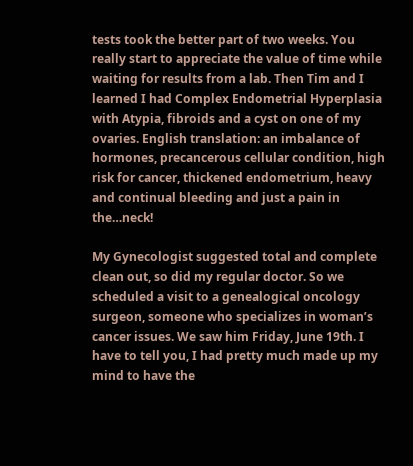tests took the better part of two weeks. You really start to appreciate the value of time while waiting for results from a lab. Then Tim and I learned I had Complex Endometrial Hyperplasia with Atypia, fibroids and a cyst on one of my ovaries. English translation: an imbalance of hormones, precancerous cellular condition, high risk for cancer, thickened endometrium, heavy and continual bleeding and just a pain in the…neck!

My Gynecologist suggested total and complete clean out, so did my regular doctor. So we scheduled a visit to a genealogical oncology surgeon, someone who specializes in woman’s cancer issues. We saw him Friday, June 19th. I have to tell you, I had pretty much made up my mind to have the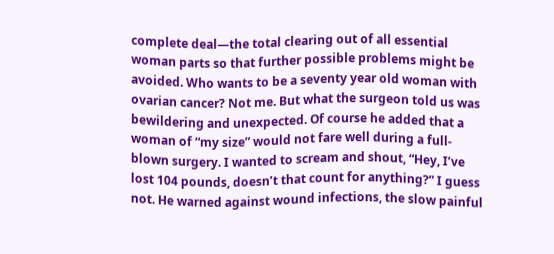complete deal—the total clearing out of all essential woman parts so that further possible problems might be avoided. Who wants to be a seventy year old woman with ovarian cancer? Not me. But what the surgeon told us was bewildering and unexpected. Of course he added that a woman of “my size” would not fare well during a full-blown surgery. I wanted to scream and shout, “Hey, I’ve lost 104 pounds, doesn’t that count for anything?” I guess not. He warned against wound infections, the slow painful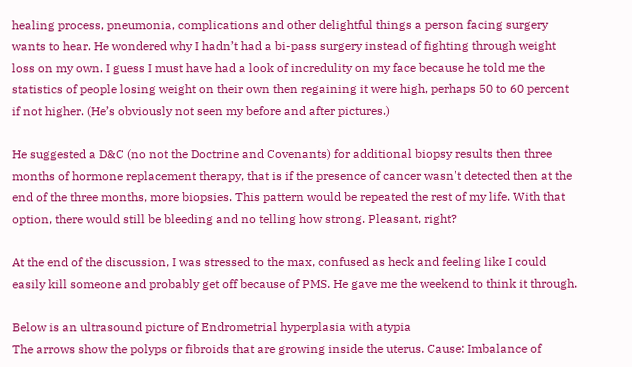healing process, pneumonia, complications and other delightful things a person facing surgery wants to hear. He wondered why I hadn’t had a bi-pass surgery instead of fighting through weight loss on my own. I guess I must have had a look of incredulity on my face because he told me the statistics of people losing weight on their own then regaining it were high, perhaps 50 to 60 percent if not higher. (He’s obviously not seen my before and after pictures.)

He suggested a D&C (no not the Doctrine and Covenants) for additional biopsy results then three months of hormone replacement therapy, that is if the presence of cancer wasn't detected then at the end of the three months, more biopsies. This pattern would be repeated the rest of my life. With that option, there would still be bleeding and no telling how strong. Pleasant, right?

At the end of the discussion, I was stressed to the max, confused as heck and feeling like I could easily kill someone and probably get off because of PMS. He gave me the weekend to think it through.

Below is an ultrasound picture of Endrometrial hyperplasia with atypia
The arrows show the polyps or fibroids that are growing inside the uterus. Cause: Imbalance of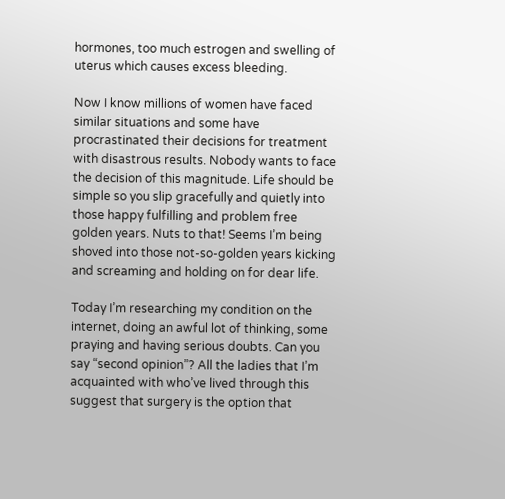hormones, too much estrogen and swelling of uterus which causes excess bleeding.

Now I know millions of women have faced similar situations and some have procrastinated their decisions for treatment with disastrous results. Nobody wants to face the decision of this magnitude. Life should be simple so you slip gracefully and quietly into those happy fulfilling and problem free golden years. Nuts to that! Seems I’m being shoved into those not-so-golden years kicking and screaming and holding on for dear life.

Today I’m researching my condition on the internet, doing an awful lot of thinking, some praying and having serious doubts. Can you say “second opinion”? All the ladies that I’m acquainted with who’ve lived through this suggest that surgery is the option that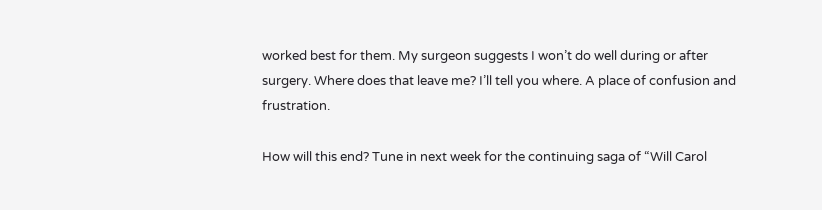worked best for them. My surgeon suggests I won’t do well during or after surgery. Where does that leave me? I’ll tell you where. A place of confusion and frustration.

How will this end? Tune in next week for the continuing saga of “Will Carol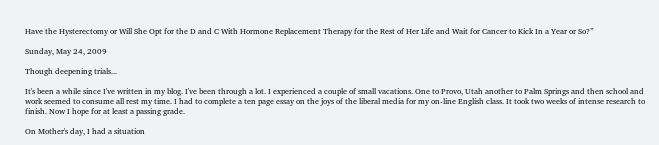Have the Hysterectomy or Will She Opt for the D and C With Hormone Replacement Therapy for the Rest of Her Life and Wait for Cancer to Kick In a Year or So?”

Sunday, May 24, 2009

Though deepening trials...

It's been a while since I've written in my blog. I've been through a lot. I experienced a couple of small vacations. One to Provo, Utah another to Palm Springs and then school and work seemed to consume all rest my time. I had to complete a ten page essay on the joys of the liberal media for my on-line English class. It took two weeks of intense research to finish. Now I hope for at least a passing grade.

On Mother's day, I had a situation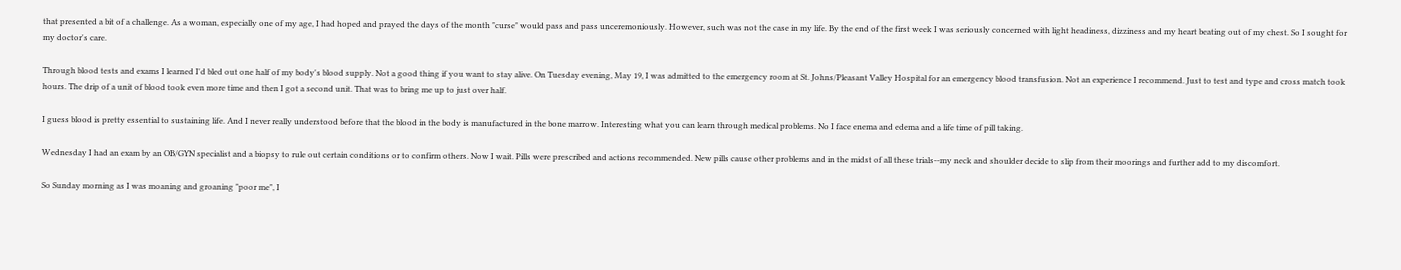that presented a bit of a challenge. As a woman, especially one of my age, I had hoped and prayed the days of the month "curse" would pass and pass unceremoniously. However, such was not the case in my life. By the end of the first week I was seriously concerned with light headiness, dizziness and my heart beating out of my chest. So I sought for my doctor's care.

Through blood tests and exams I learned I'd bled out one half of my body's blood supply. Not a good thing if you want to stay alive. On Tuesday evening, May 19, I was admitted to the emergency room at St. Johns/Pleasant Valley Hospital for an emergency blood transfusion. Not an experience I recommend. Just to test and type and cross match took hours. The drip of a unit of blood took even more time and then I got a second unit. That was to bring me up to just over half.

I guess blood is pretty essential to sustaining life. And I never really understood before that the blood in the body is manufactured in the bone marrow. Interesting what you can learn through medical problems. No I face enema and edema and a life time of pill taking.

Wednesday I had an exam by an OB/GYN specialist and a biopsy to rule out certain conditions or to confirm others. Now I wait. Pills were prescribed and actions recommended. New pills cause other problems and in the midst of all these trials--my neck and shoulder decide to slip from their moorings and further add to my discomfort.

So Sunday morning as I was moaning and groaning "poor me", I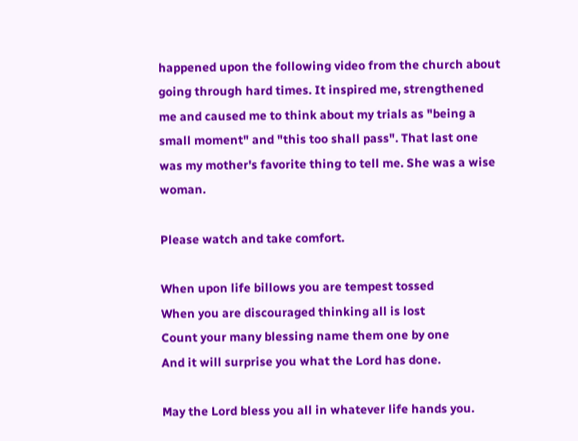happened upon the following video from the church about going through hard times. It inspired me, strengthened me and caused me to think about my trials as "being a small moment" and "this too shall pass". That last one was my mother's favorite thing to tell me. She was a wise woman.

Please watch and take comfort.

When upon life billows you are tempest tossed
When you are discouraged thinking all is lost
Count your many blessing name them one by one
And it will surprise you what the Lord has done.

May the Lord bless you all in whatever life hands you.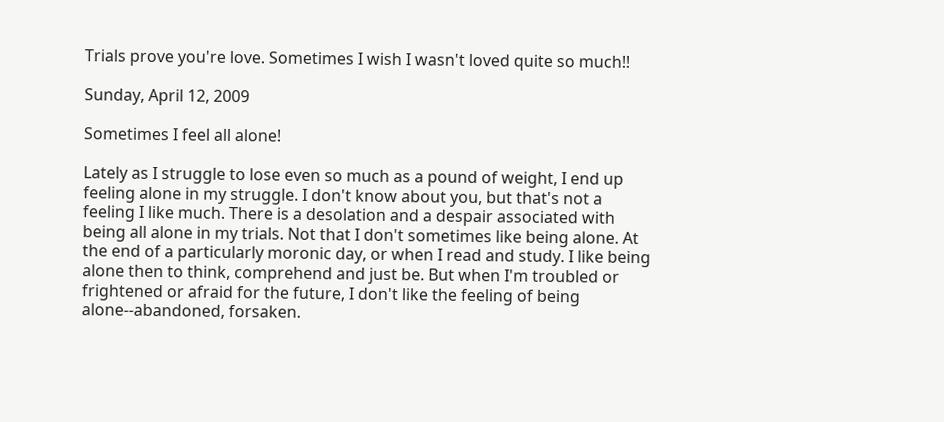Trials prove you're love. Sometimes I wish I wasn't loved quite so much!!

Sunday, April 12, 2009

Sometimes I feel all alone!

Lately as I struggle to lose even so much as a pound of weight, I end up feeling alone in my struggle. I don't know about you, but that's not a feeling I like much. There is a desolation and a despair associated with being all alone in my trials. Not that I don't sometimes like being alone. At the end of a particularly moronic day, or when I read and study. I like being alone then to think, comprehend and just be. But when I'm troubled or frightened or afraid for the future, I don't like the feeling of being alone--abandoned, forsaken.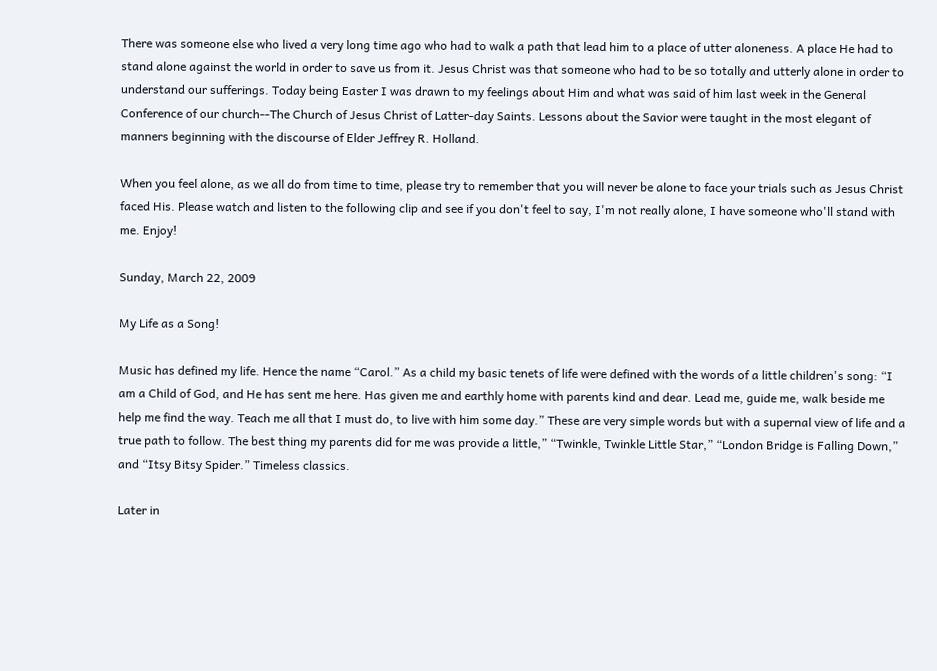There was someone else who lived a very long time ago who had to walk a path that lead him to a place of utter aloneness. A place He had to stand alone against the world in order to save us from it. Jesus Christ was that someone who had to be so totally and utterly alone in order to understand our sufferings. Today being Easter I was drawn to my feelings about Him and what was said of him last week in the General Conference of our church--The Church of Jesus Christ of Latter-day Saints. Lessons about the Savior were taught in the most elegant of manners beginning with the discourse of Elder Jeffrey R. Holland.

When you feel alone, as we all do from time to time, please try to remember that you will never be alone to face your trials such as Jesus Christ faced His. Please watch and listen to the following clip and see if you don't feel to say, I'm not really alone, I have someone who'll stand with me. Enjoy!

Sunday, March 22, 2009

My Life as a Song!

Music has defined my life. Hence the name “Carol.” As a child my basic tenets of life were defined with the words of a little children's song: “I am a Child of God, and He has sent me here. Has given me and earthly home with parents kind and dear. Lead me, guide me, walk beside me help me find the way. Teach me all that I must do, to live with him some day.” These are very simple words but with a supernal view of life and a true path to follow. The best thing my parents did for me was provide a little,” “Twinkle, Twinkle Little Star,” “London Bridge is Falling Down,” and “Itsy Bitsy Spider.” Timeless classics.

Later in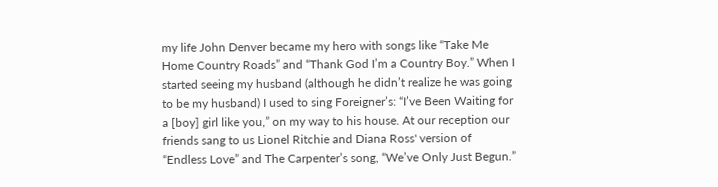my life John Denver became my hero with songs like “Take Me Home Country Roads” and “Thank God I’m a Country Boy.” When I started seeing my husband (although he didn’t realize he was going to be my husband) I used to sing Foreigner’s: “I’ve Been Waiting for a [boy] girl like you,” on my way to his house. At our reception our friends sang to us Lionel Ritchie and Diana Ross' version of “Endless Love” and The Carpenter’s song, “We’ve Only Just Begun.”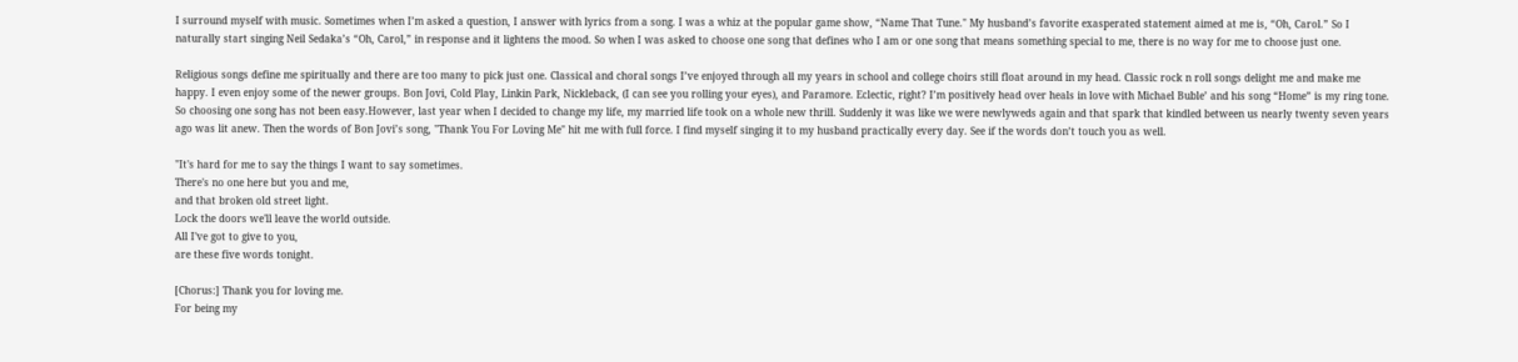I surround myself with music. Sometimes when I’m asked a question, I answer with lyrics from a song. I was a whiz at the popular game show, “Name That Tune." My husband’s favorite exasperated statement aimed at me is, “Oh, Carol.” So I naturally start singing Neil Sedaka’s “Oh, Carol,” in response and it lightens the mood. So when I was asked to choose one song that defines who I am or one song that means something special to me, there is no way for me to choose just one.

Religious songs define me spiritually and there are too many to pick just one. Classical and choral songs I’ve enjoyed through all my years in school and college choirs still float around in my head. Classic rock n roll songs delight me and make me happy. I even enjoy some of the newer groups. Bon Jovi, Cold Play, Linkin Park, Nickleback, (I can see you rolling your eyes), and Paramore. Eclectic, right? I’m positively head over heals in love with Michael Buble’ and his song “Home” is my ring tone. So choosing one song has not been easy.However, last year when I decided to change my life, my married life took on a whole new thrill. Suddenly it was like we were newlyweds again and that spark that kindled between us nearly twenty seven years ago was lit anew. Then the words of Bon Jovi’s song, "Thank You For Loving Me" hit me with full force. I find myself singing it to my husband practically every day. See if the words don’t touch you as well.

"It's hard for me to say the things I want to say sometimes.
There's no one here but you and me,
and that broken old street light.
Lock the doors we'll leave the world outside.
All I've got to give to you,
are these five words tonight.

[Chorus:] Thank you for loving me.
For being my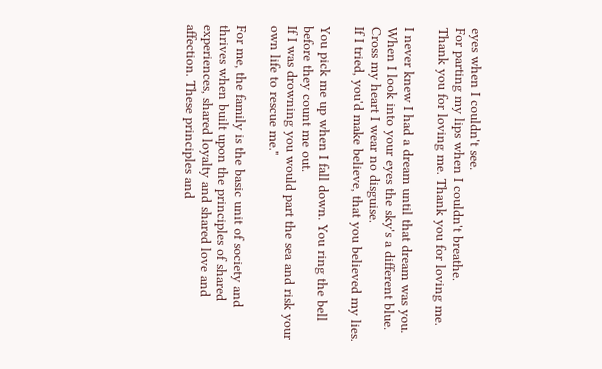eyes when I couldn't see.
For parting my lips when I couldn't breathe.
Thank you for loving me. Thank you for loving me.

I never knew I had a dream until that dream was you.
When I look into your eyes the sky's a different blue.
Cross my heart I wear no disguise.
If I tried, you'd make believe, that you believed my lies.

You pick me up when I fall down. You ring the bell before they count me out.
If I was drowning you would part the sea and risk your own life to rescue me."

For me, the family is the basic unit of society and thrives when built upon the principles of shared experiences, shared loyalty and shared love and affection. These principles and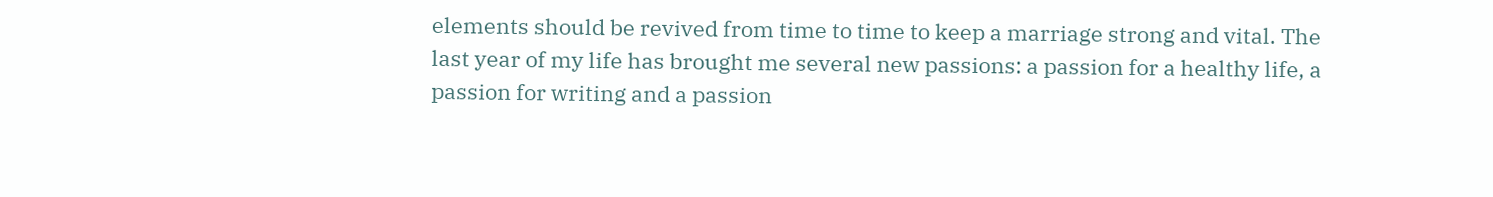elements should be revived from time to time to keep a marriage strong and vital. The last year of my life has brought me several new passions: a passion for a healthy life, a passion for writing and a passion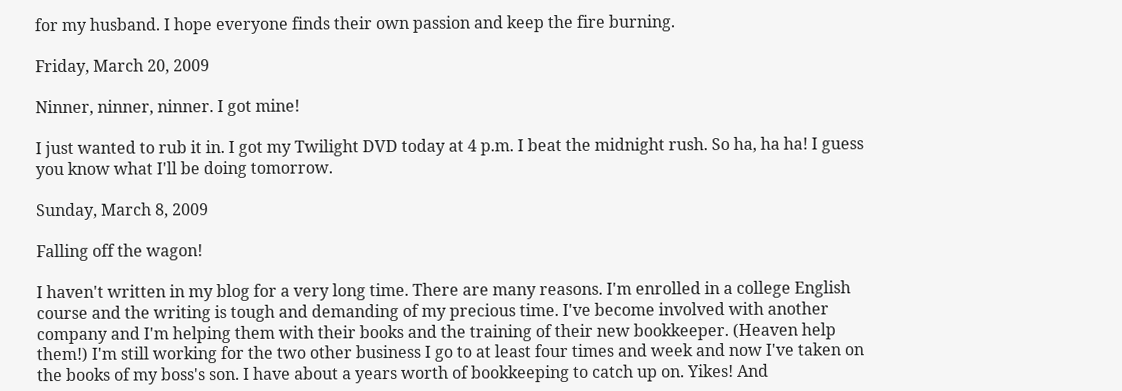for my husband. I hope everyone finds their own passion and keep the fire burning.

Friday, March 20, 2009

Ninner, ninner, ninner. I got mine!

I just wanted to rub it in. I got my Twilight DVD today at 4 p.m. I beat the midnight rush. So ha, ha ha! I guess you know what I'll be doing tomorrow.

Sunday, March 8, 2009

Falling off the wagon!

I haven't written in my blog for a very long time. There are many reasons. I'm enrolled in a college English course and the writing is tough and demanding of my precious time. I've become involved with another company and I'm helping them with their books and the training of their new bookkeeper. (Heaven help them!) I'm still working for the two other business I go to at least four times and week and now I've taken on the books of my boss's son. I have about a years worth of bookkeeping to catch up on. Yikes! And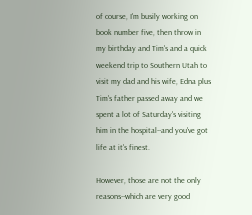of course, I'm busily working on book number five, then throw in my birthday and Tim's and a quick weekend trip to Southern Utah to visit my dad and his wife, Edna plus Tim's father passed away and we spent a lot of Saturday's visiting him in the hospital--and you've got life at it's finest.

However, those are not the only reasons--which are very good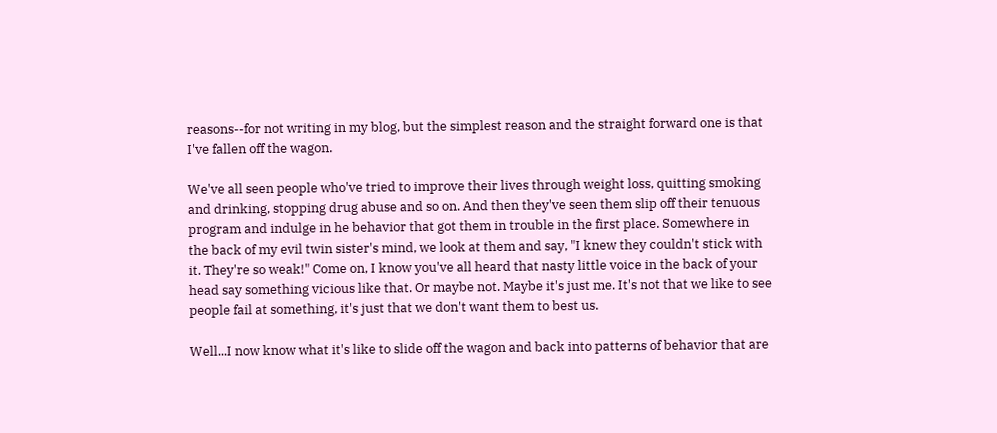reasons--for not writing in my blog, but the simplest reason and the straight forward one is that I've fallen off the wagon.

We've all seen people who've tried to improve their lives through weight loss, quitting smoking and drinking, stopping drug abuse and so on. And then they've seen them slip off their tenuous program and indulge in he behavior that got them in trouble in the first place. Somewhere in the back of my evil twin sister's mind, we look at them and say, "I knew they couldn't stick with it. They're so weak!" Come on, I know you've all heard that nasty little voice in the back of your head say something vicious like that. Or maybe not. Maybe it's just me. It's not that we like to see people fail at something, it's just that we don't want them to best us.

Well...I now know what it's like to slide off the wagon and back into patterns of behavior that are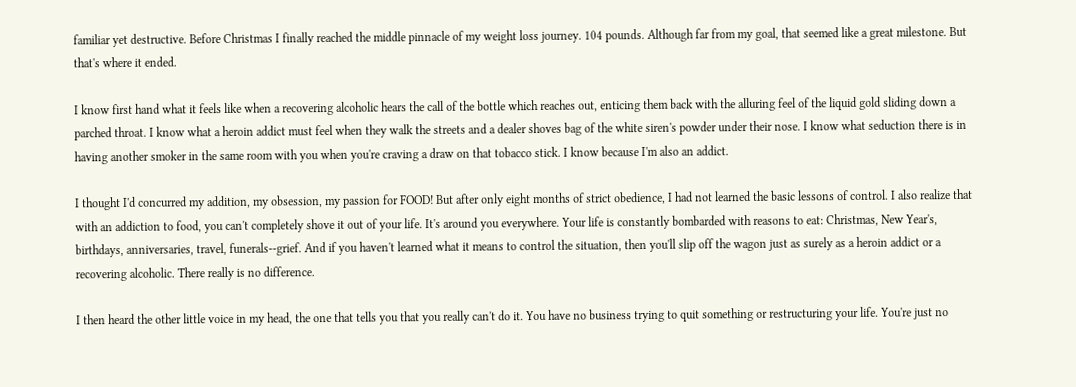familiar yet destructive. Before Christmas I finally reached the middle pinnacle of my weight loss journey. 104 pounds. Although far from my goal, that seemed like a great milestone. But that's where it ended.

I know first hand what it feels like when a recovering alcoholic hears the call of the bottle which reaches out, enticing them back with the alluring feel of the liquid gold sliding down a parched throat. I know what a heroin addict must feel when they walk the streets and a dealer shoves bag of the white siren's powder under their nose. I know what seduction there is in having another smoker in the same room with you when you're craving a draw on that tobacco stick. I know because I'm also an addict.

I thought I'd concurred my addition, my obsession, my passion for FOOD! But after only eight months of strict obedience, I had not learned the basic lessons of control. I also realize that with an addiction to food, you can't completely shove it out of your life. It's around you everywhere. Your life is constantly bombarded with reasons to eat: Christmas, New Year's, birthdays, anniversaries, travel, funerals--grief. And if you haven't learned what it means to control the situation, then you'll slip off the wagon just as surely as a heroin addict or a recovering alcoholic. There really is no difference.

I then heard the other little voice in my head, the one that tells you that you really can't do it. You have no business trying to quit something or restructuring your life. You're just no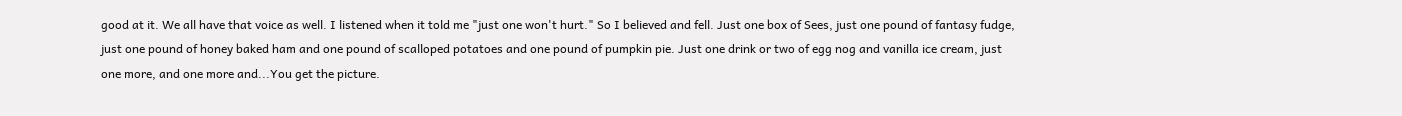good at it. We all have that voice as well. I listened when it told me "just one won't hurt." So I believed and fell. Just one box of Sees, just one pound of fantasy fudge, just one pound of honey baked ham and one pound of scalloped potatoes and one pound of pumpkin pie. Just one drink or two of egg nog and vanilla ice cream, just one more, and one more and...You get the picture.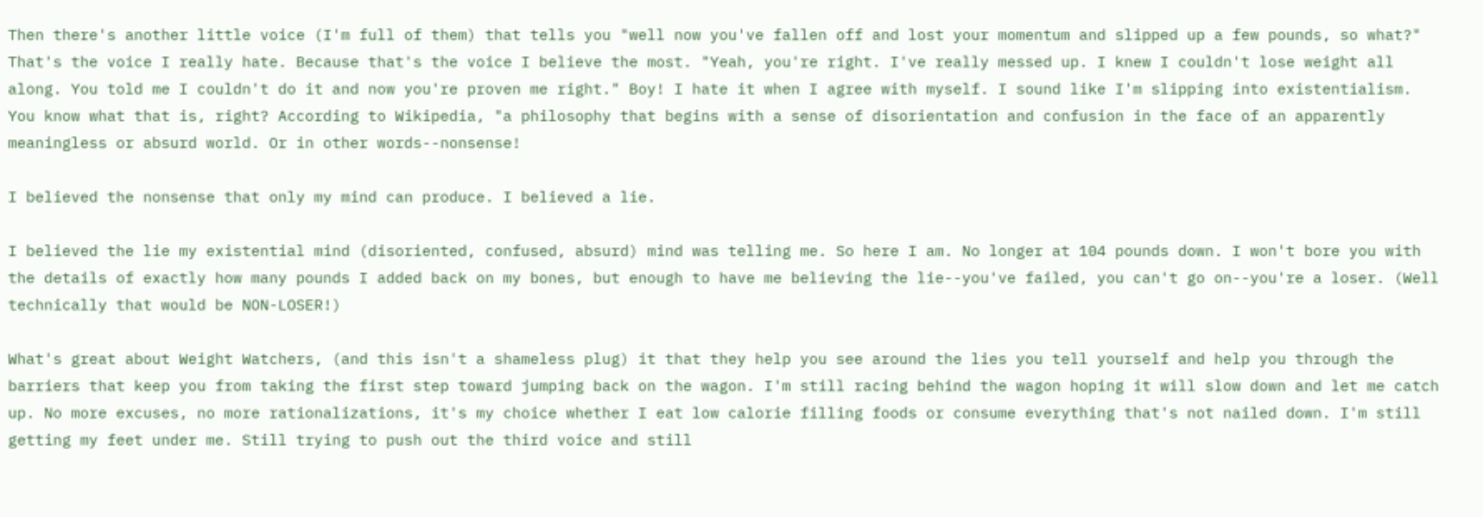Then there's another little voice (I'm full of them) that tells you "well now you've fallen off and lost your momentum and slipped up a few pounds, so what?" That's the voice I really hate. Because that's the voice I believe the most. "Yeah, you're right. I've really messed up. I knew I couldn't lose weight all along. You told me I couldn't do it and now you're proven me right." Boy! I hate it when I agree with myself. I sound like I'm slipping into existentialism. You know what that is, right? According to Wikipedia, "a philosophy that begins with a sense of disorientation and confusion in the face of an apparently meaningless or absurd world. Or in other words--nonsense!

I believed the nonsense that only my mind can produce. I believed a lie.

I believed the lie my existential mind (disoriented, confused, absurd) mind was telling me. So here I am. No longer at 104 pounds down. I won't bore you with the details of exactly how many pounds I added back on my bones, but enough to have me believing the lie--you've failed, you can't go on--you're a loser. (Well technically that would be NON-LOSER!)

What's great about Weight Watchers, (and this isn't a shameless plug) it that they help you see around the lies you tell yourself and help you through the barriers that keep you from taking the first step toward jumping back on the wagon. I'm still racing behind the wagon hoping it will slow down and let me catch up. No more excuses, no more rationalizations, it's my choice whether I eat low calorie filling foods or consume everything that's not nailed down. I'm still getting my feet under me. Still trying to push out the third voice and still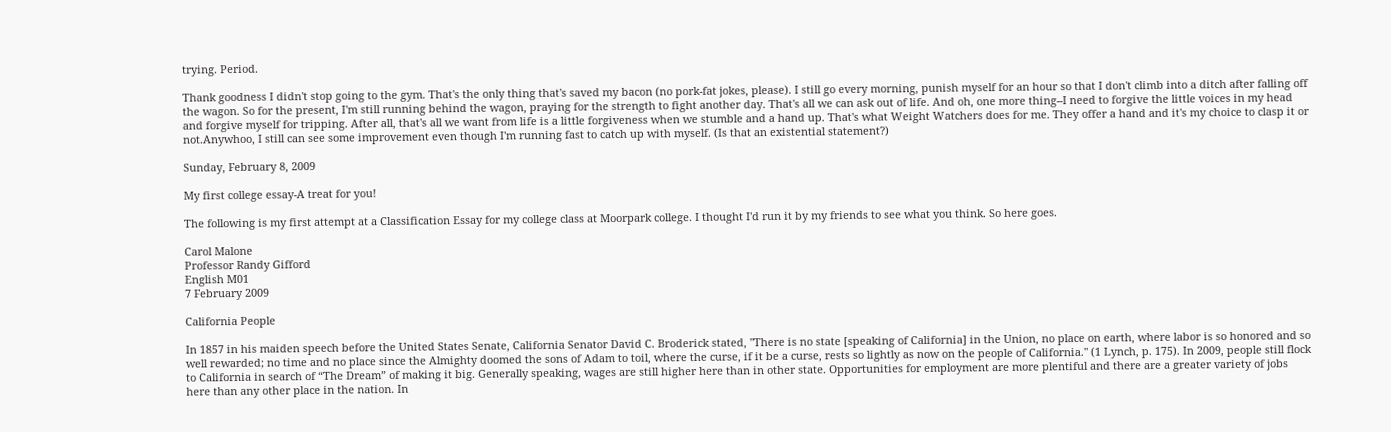trying. Period.

Thank goodness I didn't stop going to the gym. That's the only thing that's saved my bacon (no pork-fat jokes, please). I still go every morning, punish myself for an hour so that I don't climb into a ditch after falling off the wagon. So for the present, I'm still running behind the wagon, praying for the strength to fight another day. That's all we can ask out of life. And oh, one more thing--I need to forgive the little voices in my head and forgive myself for tripping. After all, that's all we want from life is a little forgiveness when we stumble and a hand up. That's what Weight Watchers does for me. They offer a hand and it's my choice to clasp it or not.Anywhoo, I still can see some improvement even though I'm running fast to catch up with myself. (Is that an existential statement?)

Sunday, February 8, 2009

My first college essay-A treat for you!

The following is my first attempt at a Classification Essay for my college class at Moorpark college. I thought I'd run it by my friends to see what you think. So here goes.

Carol Malone
Professor Randy Gifford
English M01
7 February 2009

California People

In 1857 in his maiden speech before the United States Senate, California Senator David C. Broderick stated, "There is no state [speaking of California] in the Union, no place on earth, where labor is so honored and so well rewarded; no time and no place since the Almighty doomed the sons of Adam to toil, where the curse, if it be a curse, rests so lightly as now on the people of California." (1 Lynch, p. 175). In 2009, people still flock to California in search of “The Dream” of making it big. Generally speaking, wages are still higher here than in other state. Opportunities for employment are more plentiful and there are a greater variety of jobs here than any other place in the nation. In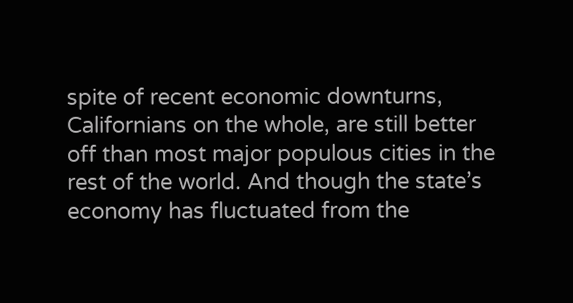spite of recent economic downturns, Californians on the whole, are still better off than most major populous cities in the rest of the world. And though the state’s economy has fluctuated from the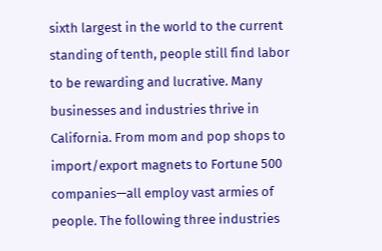sixth largest in the world to the current standing of tenth, people still find labor to be rewarding and lucrative. Many businesses and industries thrive in California. From mom and pop shops to import/export magnets to Fortune 500 companies—all employ vast armies of people. The following three industries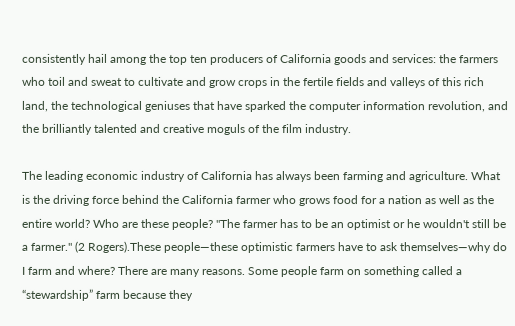consistently hail among the top ten producers of California goods and services: the farmers who toil and sweat to cultivate and grow crops in the fertile fields and valleys of this rich land, the technological geniuses that have sparked the computer information revolution, and the brilliantly talented and creative moguls of the film industry.

The leading economic industry of California has always been farming and agriculture. What is the driving force behind the California farmer who grows food for a nation as well as the entire world? Who are these people? "The farmer has to be an optimist or he wouldn't still be a farmer." (2 Rogers).These people—these optimistic farmers have to ask themselves—why do I farm and where? There are many reasons. Some people farm on something called a “stewardship” farm because they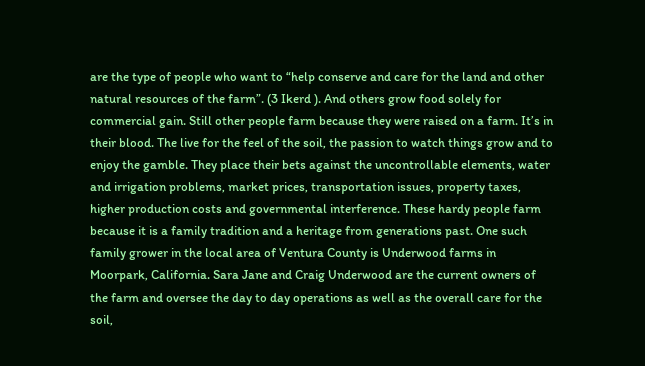are the type of people who want to “help conserve and care for the land and other natural resources of the farm”. (3 Ikerd ). And others grow food solely for commercial gain. Still other people farm because they were raised on a farm. It’s in their blood. The live for the feel of the soil, the passion to watch things grow and to enjoy the gamble. They place their bets against the uncontrollable elements, water and irrigation problems, market prices, transportation issues, property taxes, higher production costs and governmental interference. These hardy people farm because it is a family tradition and a heritage from generations past. One such family grower in the local area of Ventura County is Underwood farms in Moorpark, California. Sara Jane and Craig Underwood are the current owners of the farm and oversee the day to day operations as well as the overall care for the soil,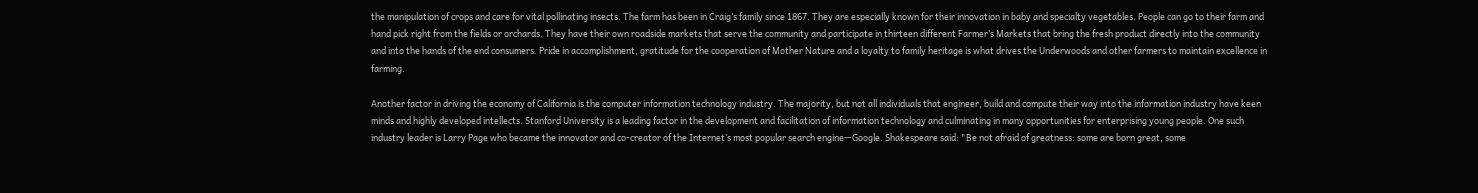the manipulation of crops and care for vital pollinating insects. The farm has been in Craig’s family since 1867. They are especially known for their innovation in baby and specialty vegetables. People can go to their farm and hand pick right from the fields or orchards. They have their own roadside markets that serve the community and participate in thirteen different Farmer’s Markets that bring the fresh product directly into the community and into the hands of the end consumers. Pride in accomplishment, gratitude for the cooperation of Mother Nature and a loyalty to family heritage is what drives the Underwoods and other farmers to maintain excellence in farming.

Another factor in driving the economy of California is the computer information technology industry. The majority, but not all individuals that engineer, build and compute their way into the information industry have keen minds and highly developed intellects. Stanford University is a leading factor in the development and facilitation of information technology and culminating in many opportunities for enterprising young people. One such industry leader is Larry Page who became the innovator and co-creator of the Internet’s most popular search engine—Google. Shakespeare said: "Be not afraid of greatness: some are born great, some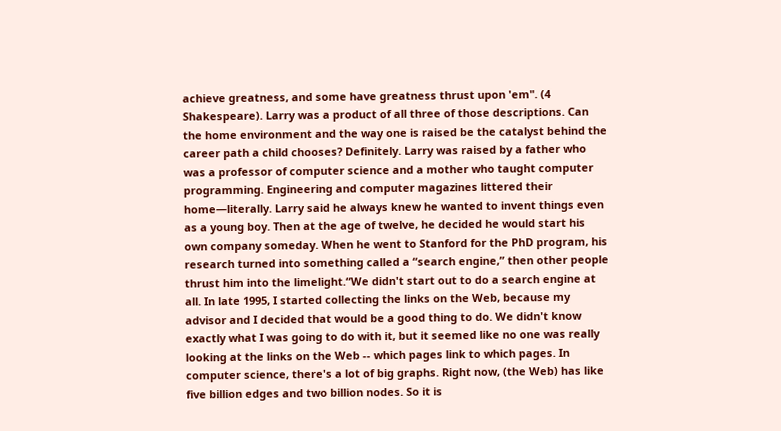achieve greatness, and some have greatness thrust upon 'em". (4 Shakespeare). Larry was a product of all three of those descriptions. Can the home environment and the way one is raised be the catalyst behind the career path a child chooses? Definitely. Larry was raised by a father who was a professor of computer science and a mother who taught computer programming. Engineering and computer magazines littered their home—literally. Larry said he always knew he wanted to invent things even as a young boy. Then at the age of twelve, he decided he would start his own company someday. When he went to Stanford for the PhD program, his research turned into something called a “search engine,” then other people thrust him into the limelight.“We didn't start out to do a search engine at all. In late 1995, I started collecting the links on the Web, because my advisor and I decided that would be a good thing to do. We didn't know exactly what I was going to do with it, but it seemed like no one was really looking at the links on the Web -- which pages link to which pages. In computer science, there's a lot of big graphs. Right now, (the Web) has like five billion edges and two billion nodes. So it is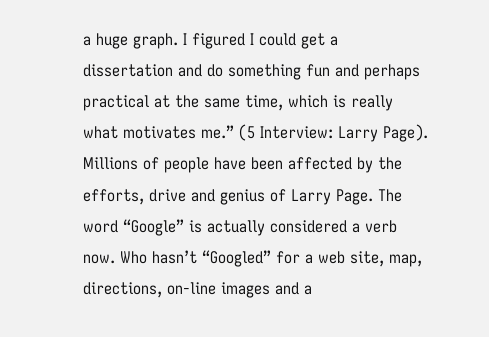a huge graph. I figured I could get a dissertation and do something fun and perhaps practical at the same time, which is really what motivates me.” (5 Interview: Larry Page). Millions of people have been affected by the efforts, drive and genius of Larry Page. The word “Google” is actually considered a verb now. Who hasn’t “Googled” for a web site, map, directions, on-line images and a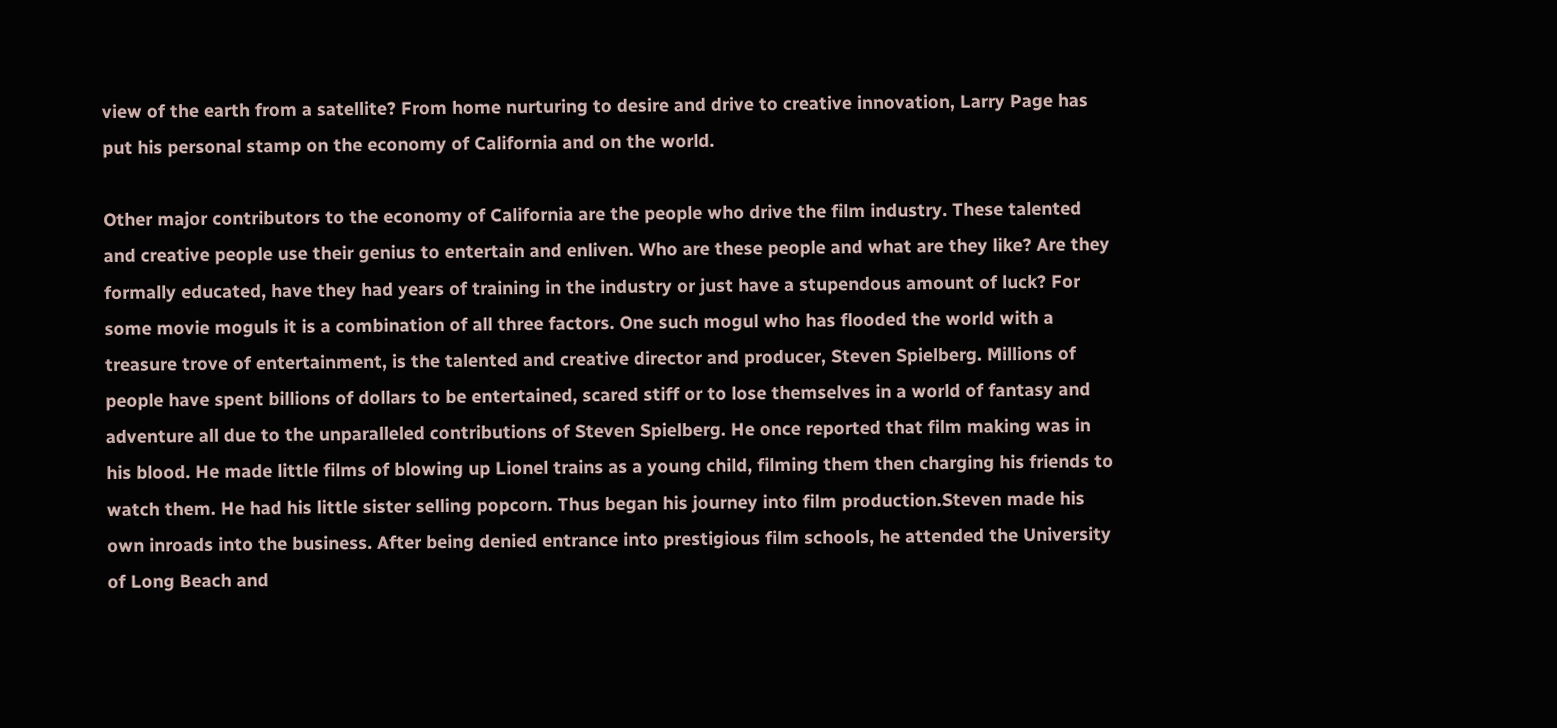view of the earth from a satellite? From home nurturing to desire and drive to creative innovation, Larry Page has put his personal stamp on the economy of California and on the world.

Other major contributors to the economy of California are the people who drive the film industry. These talented and creative people use their genius to entertain and enliven. Who are these people and what are they like? Are they formally educated, have they had years of training in the industry or just have a stupendous amount of luck? For some movie moguls it is a combination of all three factors. One such mogul who has flooded the world with a treasure trove of entertainment, is the talented and creative director and producer, Steven Spielberg. Millions of people have spent billions of dollars to be entertained, scared stiff or to lose themselves in a world of fantasy and adventure all due to the unparalleled contributions of Steven Spielberg. He once reported that film making was in his blood. He made little films of blowing up Lionel trains as a young child, filming them then charging his friends to watch them. He had his little sister selling popcorn. Thus began his journey into film production.Steven made his own inroads into the business. After being denied entrance into prestigious film schools, he attended the University of Long Beach and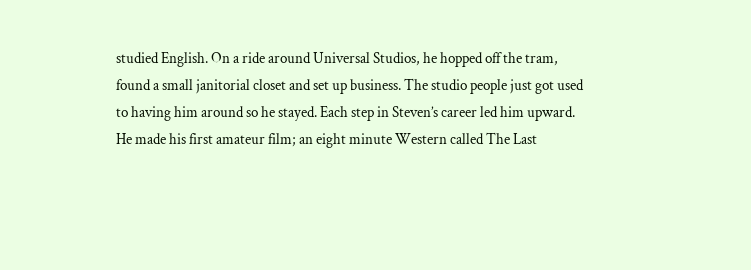studied English. On a ride around Universal Studios, he hopped off the tram, found a small janitorial closet and set up business. The studio people just got used to having him around so he stayed. Each step in Steven’s career led him upward. He made his first amateur film; an eight minute Western called The Last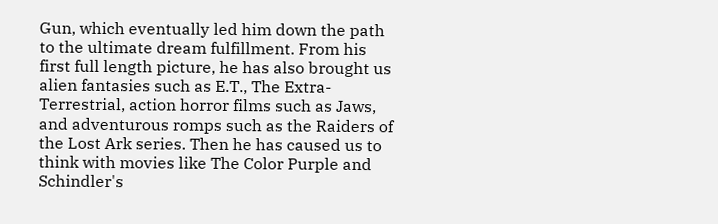Gun, which eventually led him down the path to the ultimate dream fulfillment. From his first full length picture, he has also brought us alien fantasies such as E.T., The Extra-Terrestrial, action horror films such as Jaws, and adventurous romps such as the Raiders of the Lost Ark series. Then he has caused us to think with movies like The Color Purple and Schindler's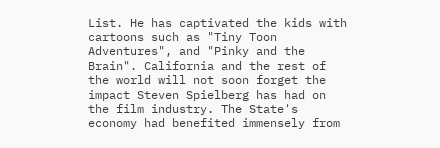List. He has captivated the kids with cartoons such as "Tiny Toon Adventures", and "Pinky and the Brain". California and the rest of the world will not soon forget the impact Steven Spielberg has had on the film industry. The State's economy had benefited immensely from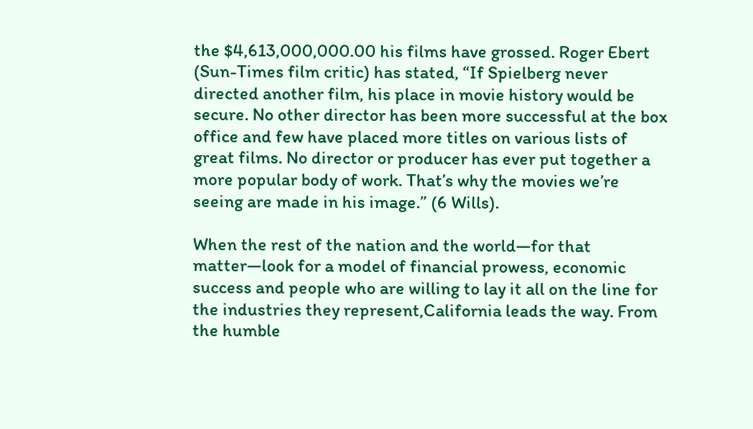the $4,613,000,000.00 his films have grossed. Roger Ebert (Sun-Times film critic) has stated, “If Spielberg never directed another film, his place in movie history would be secure. No other director has been more successful at the box office and few have placed more titles on various lists of great films. No director or producer has ever put together a more popular body of work. That’s why the movies we’re seeing are made in his image.” (6 Wills).

When the rest of the nation and the world—for that matter—look for a model of financial prowess, economic success and people who are willing to lay it all on the line for the industries they represent,California leads the way. From the humble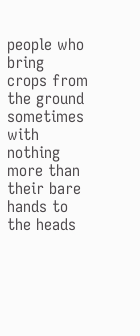people who bring crops from the ground sometimes with nothing more than their bare hands to the heads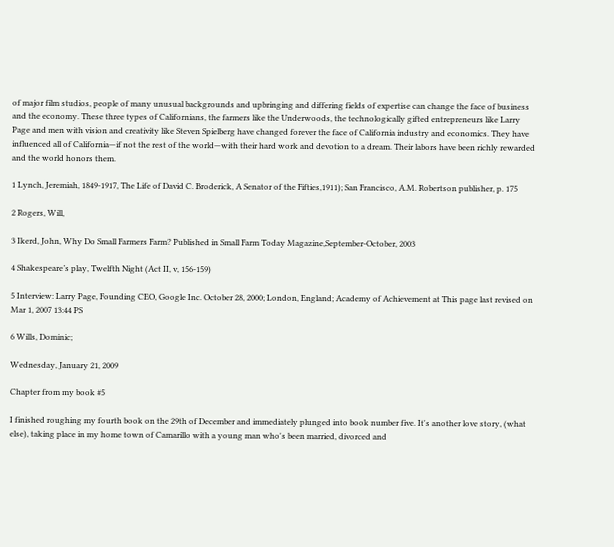of major film studios, people of many unusual backgrounds and upbringing and differing fields of expertise can change the face of business and the economy. These three types of Californians, the farmers like the Underwoods, the technologically gifted entrepreneurs like Larry Page and men with vision and creativity like Steven Spielberg have changed forever the face of California industry and economics. They have influenced all of California—if not the rest of the world—with their hard work and devotion to a dream. Their labors have been richly rewarded and the world honors them.

1 Lynch, Jeremiah, 1849-1917, The Life of David C. Broderick, A Senator of the Fifties,1911); San Francisco, A.M. Robertson publisher, p. 175

2 Rogers, Will,

3 Ikerd, John, Why Do Small Farmers Farm? Published in Small Farm Today Magazine,September-October, 2003

4 Shakespeare’s play, Twelfth Night (Act II, v, 156-159)

5 Interview: Larry Page, Founding CEO, Google Inc. October 28, 2000; London, England; Academy of Achievement at This page last revised on Mar 1, 2007 13:44 PS

6 Wills, Dominic;

Wednesday, January 21, 2009

Chapter from my book #5

I finished roughing my fourth book on the 29th of December and immediately plunged into book number five. It's another love story, (what else), taking place in my home town of Camarillo with a young man who's been married, divorced and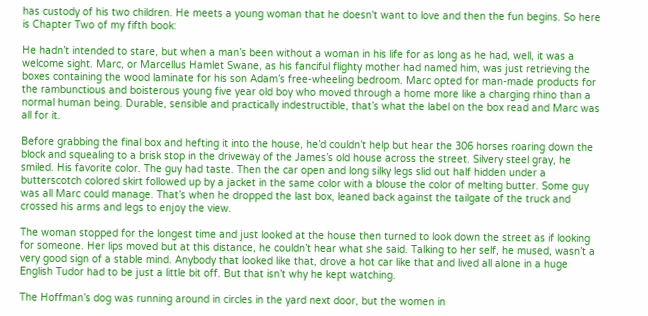has custody of his two children. He meets a young woman that he doesn't want to love and then the fun begins. So here is Chapter Two of my fifth book:

He hadn’t intended to stare, but when a man’s been without a woman in his life for as long as he had, well, it was a welcome sight. Marc, or Marcellus Hamlet Swane, as his fanciful flighty mother had named him, was just retrieving the boxes containing the wood laminate for his son Adam’s free-wheeling bedroom. Marc opted for man-made products for the rambunctious and boisterous young five year old boy who moved through a home more like a charging rhino than a normal human being. Durable, sensible and practically indestructible, that’s what the label on the box read and Marc was all for it.

Before grabbing the final box and hefting it into the house, he’d couldn’t help but hear the 306 horses roaring down the block and squealing to a brisk stop in the driveway of the James’s old house across the street. Silvery steel gray, he smiled. His favorite color. The guy had taste. Then the car open and long silky legs slid out half hidden under a butterscotch colored skirt followed up by a jacket in the same color with a blouse the color of melting butter. Some guy was all Marc could manage. That’s when he dropped the last box, leaned back against the tailgate of the truck and crossed his arms and legs to enjoy the view.

The woman stopped for the longest time and just looked at the house then turned to look down the street as if looking for someone. Her lips moved but at this distance, he couldn’t hear what she said. Talking to her self, he mused, wasn’t a very good sign of a stable mind. Anybody that looked like that, drove a hot car like that and lived all alone in a huge English Tudor had to be just a little bit off. But that isn’t why he kept watching.

The Hoffman’s dog was running around in circles in the yard next door, but the women in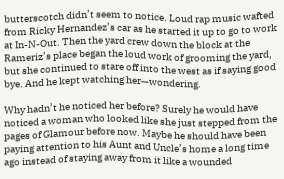butterscotch didn’t seem to notice. Loud rap music wafted from Ricky Hernandez’s car as he started it up to go to work at In-N-Out. Then the yard crew down the block at the Rameriz’s place began the loud work of grooming the yard, but she continued to stare off into the west as if saying good bye. And he kept watching her—wondering.

Why hadn’t he noticed her before? Surely he would have noticed a woman who looked like she just stepped from the pages of Glamour before now. Maybe he should have been paying attention to his Aunt and Uncle’s home a long time ago instead of staying away from it like a wounded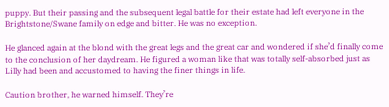puppy. But their passing and the subsequent legal battle for their estate had left everyone in the Brightstone/Swane family on edge and bitter. He was no exception.

He glanced again at the blond with the great legs and the great car and wondered if she’d finally come to the conclusion of her daydream. He figured a woman like that was totally self-absorbed just as Lilly had been and accustomed to having the finer things in life.

Caution brother, he warned himself. They’re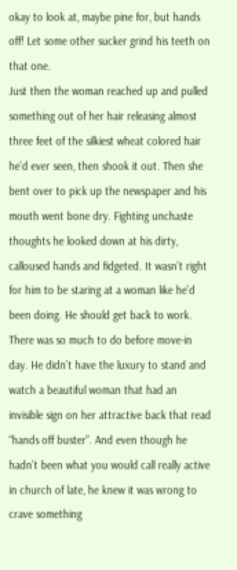okay to look at, maybe pine for, but hands off! Let some other sucker grind his teeth on that one.
Just then the woman reached up and pulled something out of her hair releasing almost three feet of the silkiest wheat colored hair he’d ever seen, then shook it out. Then she bent over to pick up the newspaper and his mouth went bone dry. Fighting unchaste thoughts he looked down at his dirty, calloused hands and fidgeted. It wasn’t right for him to be staring at a woman like he’d been doing. He should get back to work. There was so much to do before move-in day. He didn’t have the luxury to stand and watch a beautiful woman that had an invisible sign on her attractive back that read “hands off buster”. And even though he hadn’t been what you would call really active in church of late, he knew it was wrong to crave something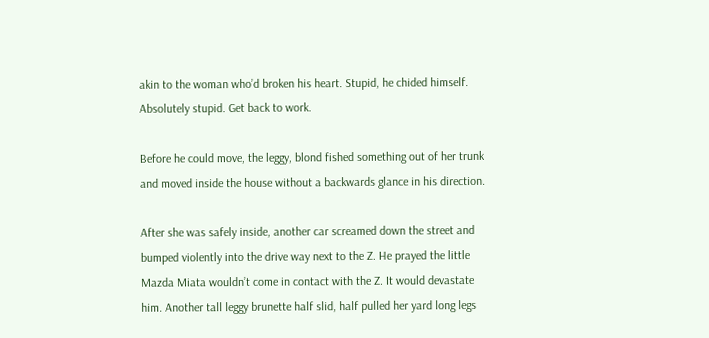akin to the woman who’d broken his heart. Stupid, he chided himself. Absolutely stupid. Get back to work.

Before he could move, the leggy, blond fished something out of her trunk and moved inside the house without a backwards glance in his direction.

After she was safely inside, another car screamed down the street and bumped violently into the drive way next to the Z. He prayed the little Mazda Miata wouldn’t come in contact with the Z. It would devastate him. Another tall leggy brunette half slid, half pulled her yard long legs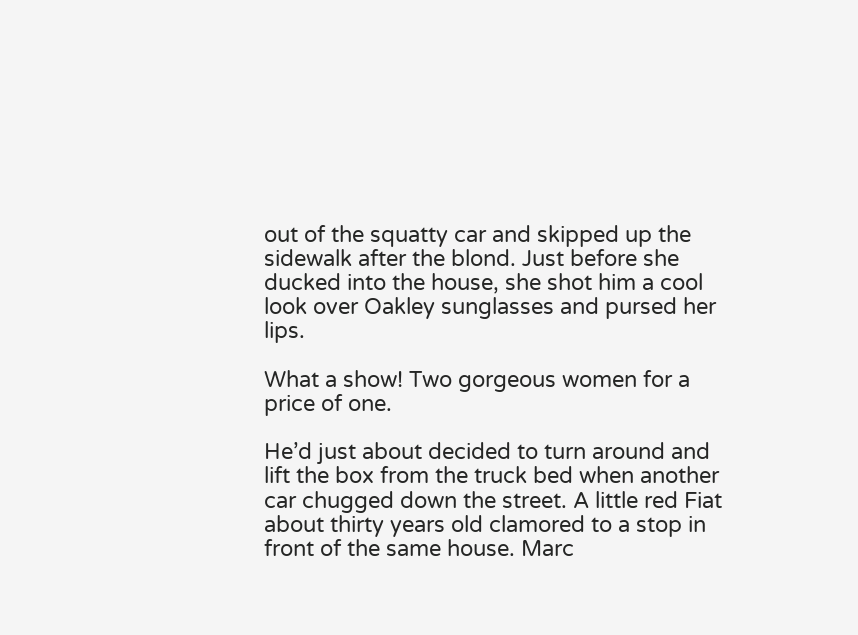out of the squatty car and skipped up the sidewalk after the blond. Just before she ducked into the house, she shot him a cool look over Oakley sunglasses and pursed her lips.

What a show! Two gorgeous women for a price of one.

He’d just about decided to turn around and lift the box from the truck bed when another car chugged down the street. A little red Fiat about thirty years old clamored to a stop in front of the same house. Marc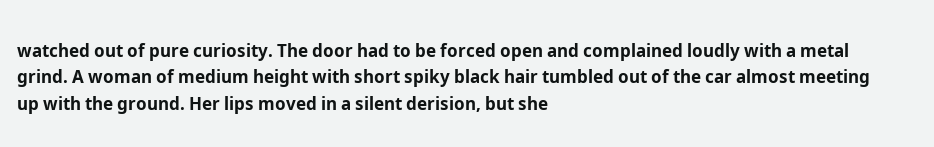watched out of pure curiosity. The door had to be forced open and complained loudly with a metal grind. A woman of medium height with short spiky black hair tumbled out of the car almost meeting up with the ground. Her lips moved in a silent derision, but she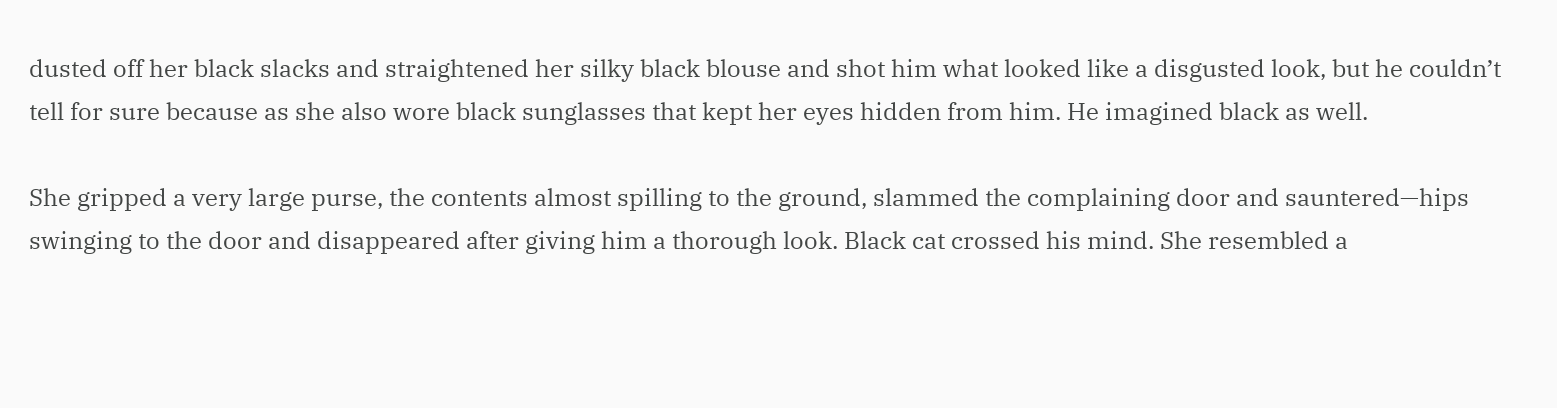dusted off her black slacks and straightened her silky black blouse and shot him what looked like a disgusted look, but he couldn’t tell for sure because as she also wore black sunglasses that kept her eyes hidden from him. He imagined black as well.

She gripped a very large purse, the contents almost spilling to the ground, slammed the complaining door and sauntered—hips swinging to the door and disappeared after giving him a thorough look. Black cat crossed his mind. She resembled a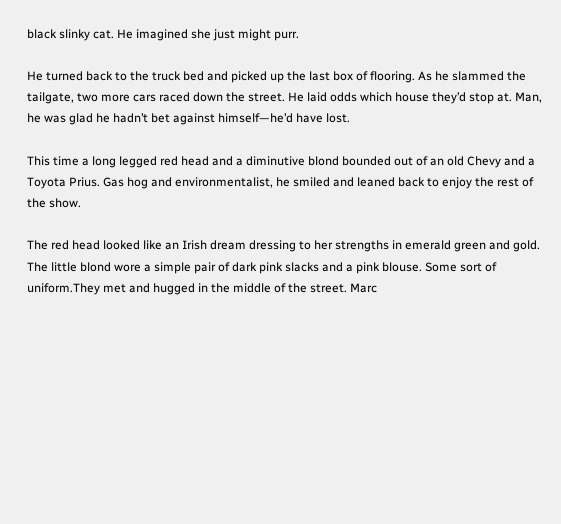black slinky cat. He imagined she just might purr.

He turned back to the truck bed and picked up the last box of flooring. As he slammed the tailgate, two more cars raced down the street. He laid odds which house they’d stop at. Man, he was glad he hadn’t bet against himself—he’d have lost.

This time a long legged red head and a diminutive blond bounded out of an old Chevy and a Toyota Prius. Gas hog and environmentalist, he smiled and leaned back to enjoy the rest of the show.

The red head looked like an Irish dream dressing to her strengths in emerald green and gold. The little blond wore a simple pair of dark pink slacks and a pink blouse. Some sort of uniform.They met and hugged in the middle of the street. Marc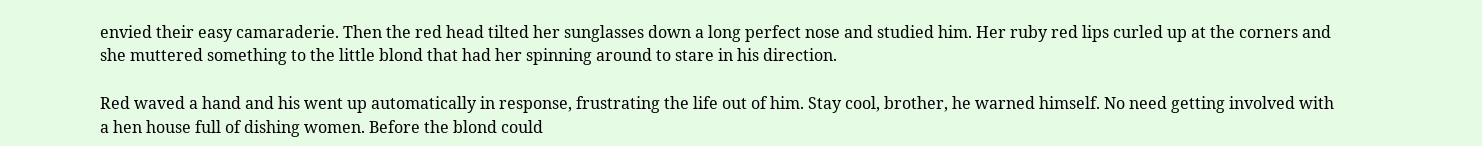envied their easy camaraderie. Then the red head tilted her sunglasses down a long perfect nose and studied him. Her ruby red lips curled up at the corners and she muttered something to the little blond that had her spinning around to stare in his direction.

Red waved a hand and his went up automatically in response, frustrating the life out of him. Stay cool, brother, he warned himself. No need getting involved with a hen house full of dishing women. Before the blond could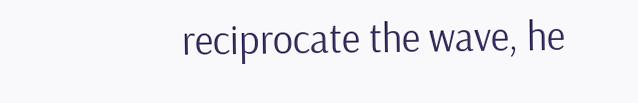reciprocate the wave, he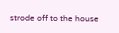strode off to the house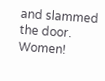and slammed the door. Women!